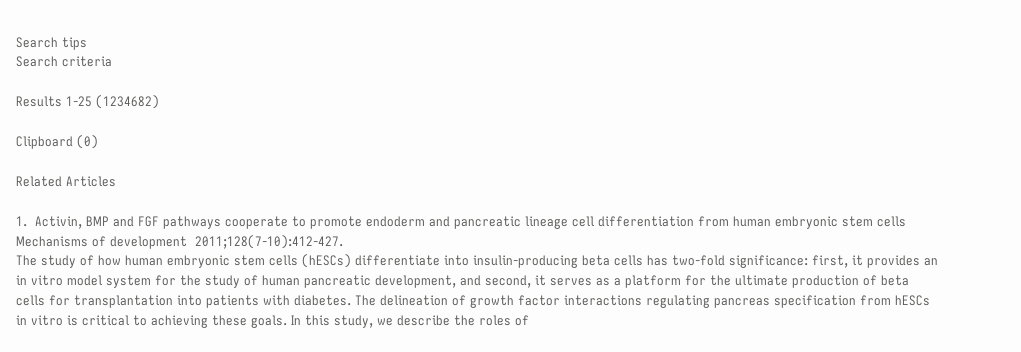Search tips
Search criteria

Results 1-25 (1234682)

Clipboard (0)

Related Articles

1.  Activin, BMP and FGF pathways cooperate to promote endoderm and pancreatic lineage cell differentiation from human embryonic stem cells
Mechanisms of development  2011;128(7-10):412-427.
The study of how human embryonic stem cells (hESCs) differentiate into insulin-producing beta cells has two-fold significance: first, it provides an in vitro model system for the study of human pancreatic development, and second, it serves as a platform for the ultimate production of beta cells for transplantation into patients with diabetes. The delineation of growth factor interactions regulating pancreas specification from hESCs in vitro is critical to achieving these goals. In this study, we describe the roles of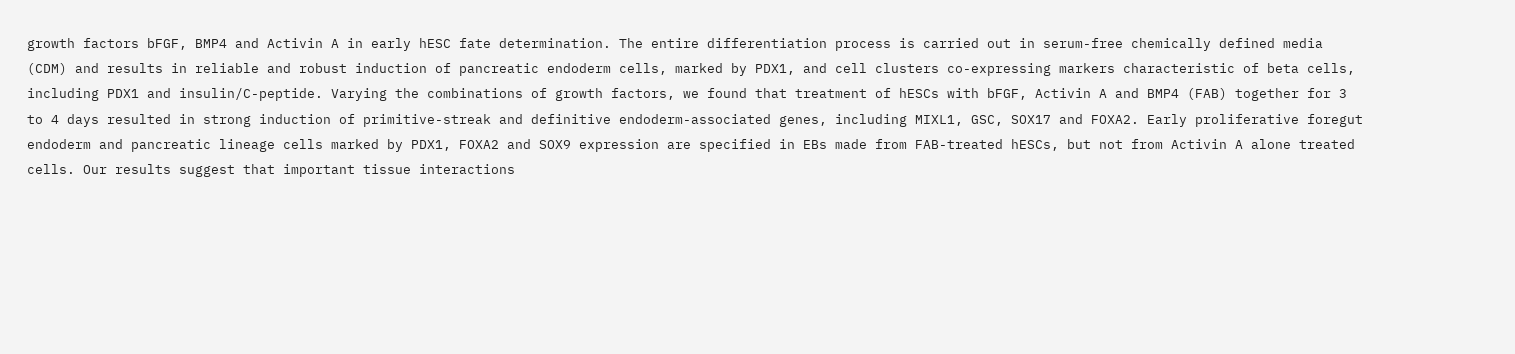growth factors bFGF, BMP4 and Activin A in early hESC fate determination. The entire differentiation process is carried out in serum-free chemically defined media (CDM) and results in reliable and robust induction of pancreatic endoderm cells, marked by PDX1, and cell clusters co-expressing markers characteristic of beta cells, including PDX1 and insulin/C-peptide. Varying the combinations of growth factors, we found that treatment of hESCs with bFGF, Activin A and BMP4 (FAB) together for 3 to 4 days resulted in strong induction of primitive-streak and definitive endoderm-associated genes, including MIXL1, GSC, SOX17 and FOXA2. Early proliferative foregut endoderm and pancreatic lineage cells marked by PDX1, FOXA2 and SOX9 expression are specified in EBs made from FAB-treated hESCs, but not from Activin A alone treated cells. Our results suggest that important tissue interactions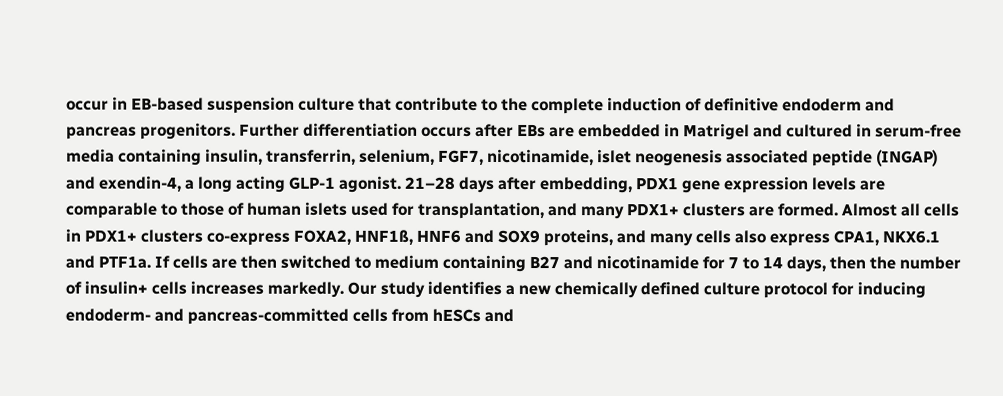occur in EB-based suspension culture that contribute to the complete induction of definitive endoderm and pancreas progenitors. Further differentiation occurs after EBs are embedded in Matrigel and cultured in serum-free media containing insulin, transferrin, selenium, FGF7, nicotinamide, islet neogenesis associated peptide (INGAP) and exendin-4, a long acting GLP-1 agonist. 21–28 days after embedding, PDX1 gene expression levels are comparable to those of human islets used for transplantation, and many PDX1+ clusters are formed. Almost all cells in PDX1+ clusters co-express FOXA2, HNF1ß, HNF6 and SOX9 proteins, and many cells also express CPA1, NKX6.1 and PTF1a. If cells are then switched to medium containing B27 and nicotinamide for 7 to 14 days, then the number of insulin+ cells increases markedly. Our study identifies a new chemically defined culture protocol for inducing endoderm- and pancreas-committed cells from hESCs and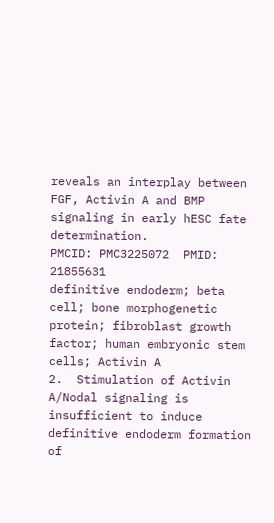reveals an interplay between FGF, Activin A and BMP signaling in early hESC fate determination.
PMCID: PMC3225072  PMID: 21855631
definitive endoderm; beta cell; bone morphogenetic protein; fibroblast growth factor; human embryonic stem cells; Activin A
2.  Stimulation of Activin A/Nodal signaling is insufficient to induce definitive endoderm formation of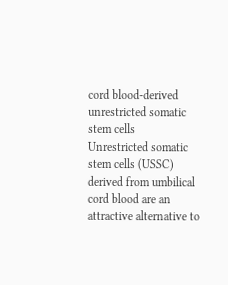cord blood-derived unrestricted somatic stem cells
Unrestricted somatic stem cells (USSC) derived from umbilical cord blood are an attractive alternative to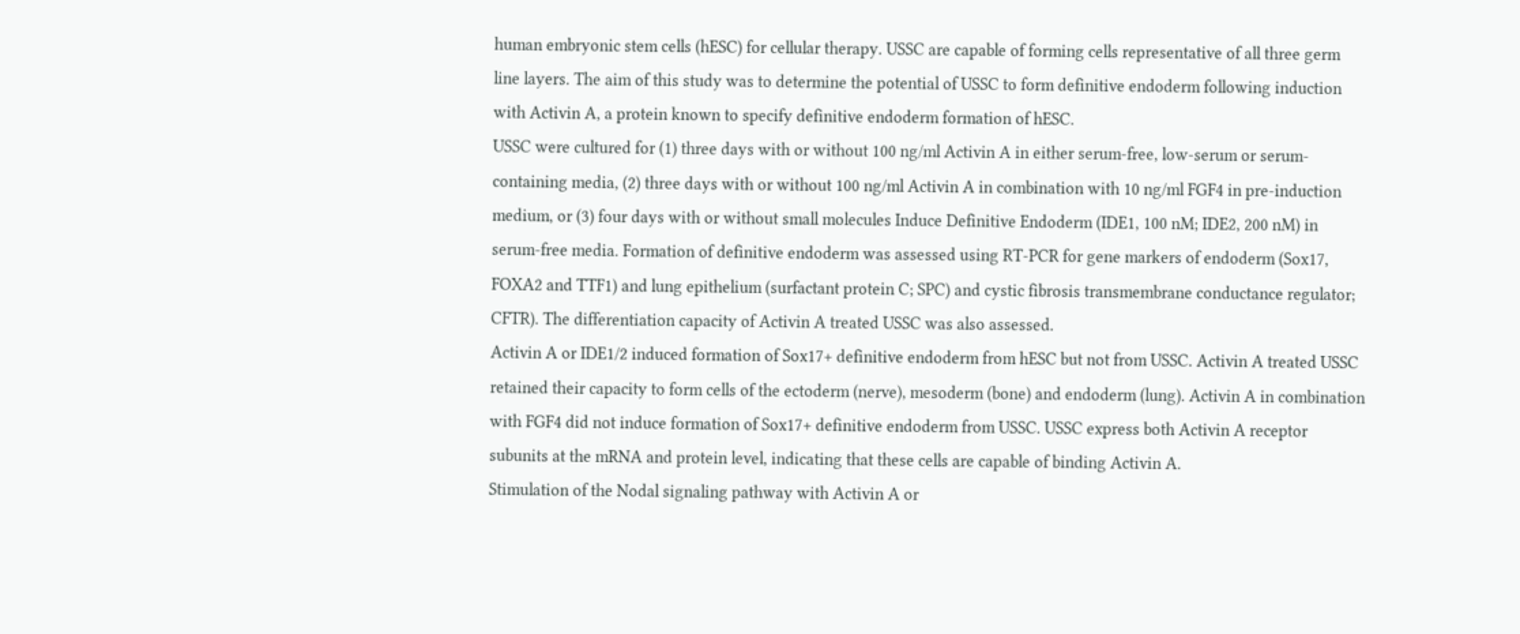human embryonic stem cells (hESC) for cellular therapy. USSC are capable of forming cells representative of all three germ line layers. The aim of this study was to determine the potential of USSC to form definitive endoderm following induction with Activin A, a protein known to specify definitive endoderm formation of hESC.
USSC were cultured for (1) three days with or without 100 ng/ml Activin A in either serum-free, low-serum or serum-containing media, (2) three days with or without 100 ng/ml Activin A in combination with 10 ng/ml FGF4 in pre-induction medium, or (3) four days with or without small molecules Induce Definitive Endoderm (IDE1, 100 nM; IDE2, 200 nM) in serum-free media. Formation of definitive endoderm was assessed using RT-PCR for gene markers of endoderm (Sox17, FOXA2 and TTF1) and lung epithelium (surfactant protein C; SPC) and cystic fibrosis transmembrane conductance regulator; CFTR). The differentiation capacity of Activin A treated USSC was also assessed.
Activin A or IDE1/2 induced formation of Sox17+ definitive endoderm from hESC but not from USSC. Activin A treated USSC retained their capacity to form cells of the ectoderm (nerve), mesoderm (bone) and endoderm (lung). Activin A in combination with FGF4 did not induce formation of Sox17+ definitive endoderm from USSC. USSC express both Activin A receptor subunits at the mRNA and protein level, indicating that these cells are capable of binding Activin A.
Stimulation of the Nodal signaling pathway with Activin A or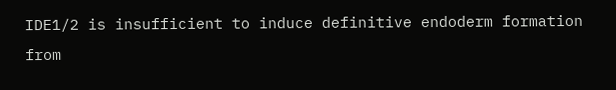IDE1/2 is insufficient to induce definitive endoderm formation from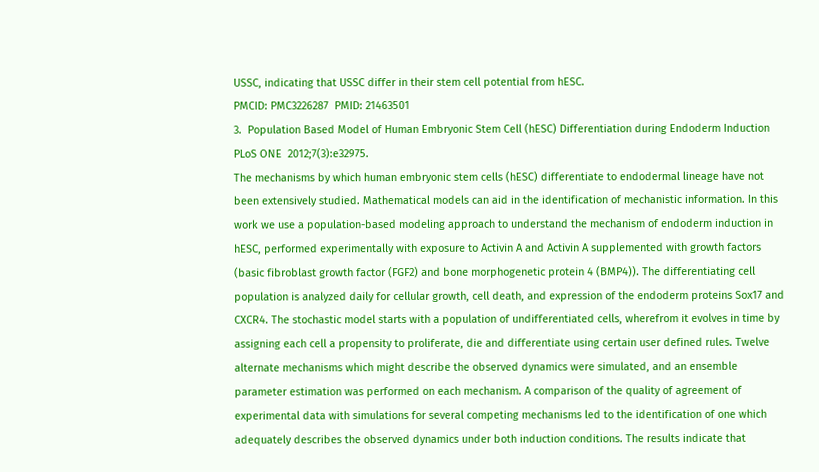USSC, indicating that USSC differ in their stem cell potential from hESC.
PMCID: PMC3226287  PMID: 21463501
3.  Population Based Model of Human Embryonic Stem Cell (hESC) Differentiation during Endoderm Induction
PLoS ONE  2012;7(3):e32975.
The mechanisms by which human embryonic stem cells (hESC) differentiate to endodermal lineage have not been extensively studied. Mathematical models can aid in the identification of mechanistic information. In this work we use a population-based modeling approach to understand the mechanism of endoderm induction in hESC, performed experimentally with exposure to Activin A and Activin A supplemented with growth factors (basic fibroblast growth factor (FGF2) and bone morphogenetic protein 4 (BMP4)). The differentiating cell population is analyzed daily for cellular growth, cell death, and expression of the endoderm proteins Sox17 and CXCR4. The stochastic model starts with a population of undifferentiated cells, wherefrom it evolves in time by assigning each cell a propensity to proliferate, die and differentiate using certain user defined rules. Twelve alternate mechanisms which might describe the observed dynamics were simulated, and an ensemble parameter estimation was performed on each mechanism. A comparison of the quality of agreement of experimental data with simulations for several competing mechanisms led to the identification of one which adequately describes the observed dynamics under both induction conditions. The results indicate that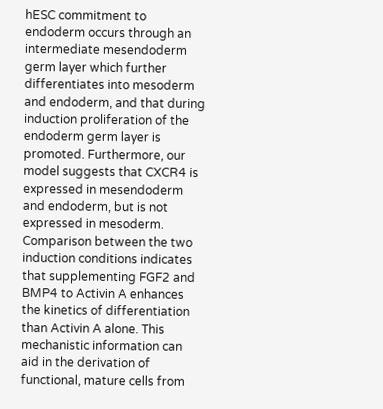hESC commitment to endoderm occurs through an intermediate mesendoderm germ layer which further differentiates into mesoderm and endoderm, and that during induction proliferation of the endoderm germ layer is promoted. Furthermore, our model suggests that CXCR4 is expressed in mesendoderm and endoderm, but is not expressed in mesoderm. Comparison between the two induction conditions indicates that supplementing FGF2 and BMP4 to Activin A enhances the kinetics of differentiation than Activin A alone. This mechanistic information can aid in the derivation of functional, mature cells from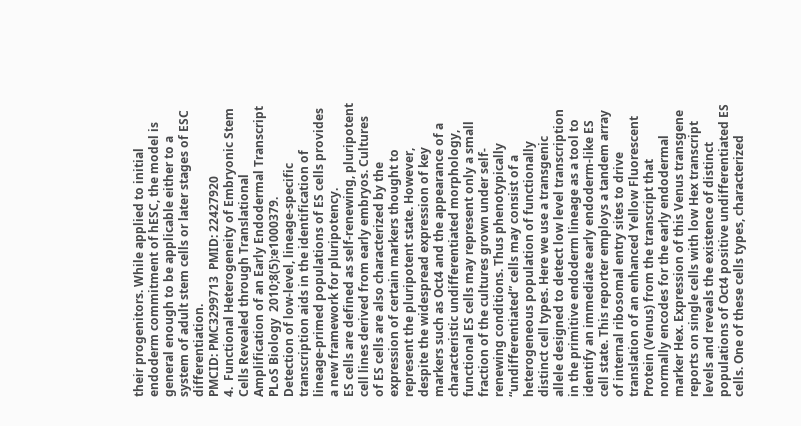their progenitors. While applied to initial endoderm commitment of hESC, the model is general enough to be applicable either to a system of adult stem cells or later stages of ESC differentiation.
PMCID: PMC3299713  PMID: 22427920
4.  Functional Heterogeneity of Embryonic Stem Cells Revealed through Translational Amplification of an Early Endodermal Transcript
PLoS Biology  2010;8(5):e1000379.
Detection of low-level, lineage-specific transcription aids in the identification of lineage-primed populations of ES cells provides a new framework for pluripotency.
ES cells are defined as self-renewing, pluripotent cell lines derived from early embryos. Cultures of ES cells are also characterized by the expression of certain markers thought to represent the pluripotent state. However, despite the widespread expression of key markers such as Oct4 and the appearance of a characteristic undifferentiated morphology, functional ES cells may represent only a small fraction of the cultures grown under self-renewing conditions. Thus phenotypically “undifferentiated” cells may consist of a heterogeneous population of functionally distinct cell types. Here we use a transgenic allele designed to detect low level transcription in the primitive endoderm lineage as a tool to identify an immediate early endoderm-like ES cell state. This reporter employs a tandem array of internal ribosomal entry sites to drive translation of an enhanced Yellow Fluorescent Protein (Venus) from the transcript that normally encodes for the early endodermal marker Hex. Expression of this Venus transgene reports on single cells with low Hex transcript levels and reveals the existence of distinct populations of Oct4 positive undifferentiated ES cells. One of these cells types, characterized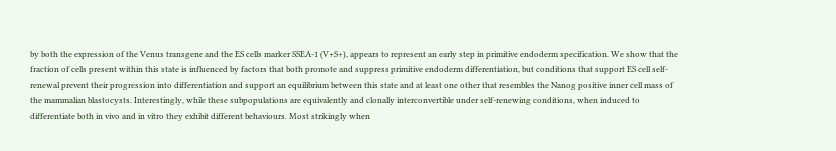by both the expression of the Venus transgene and the ES cells marker SSEA-1 (V+S+), appears to represent an early step in primitive endoderm specification. We show that the fraction of cells present within this state is influenced by factors that both promote and suppress primitive endoderm differentiation, but conditions that support ES cell self-renewal prevent their progression into differentiation and support an equilibrium between this state and at least one other that resembles the Nanog positive inner cell mass of the mammalian blastocysts. Interestingly, while these subpopulations are equivalently and clonally interconvertible under self-renewing conditions, when induced to differentiate both in vivo and in vitro they exhibit different behaviours. Most strikingly when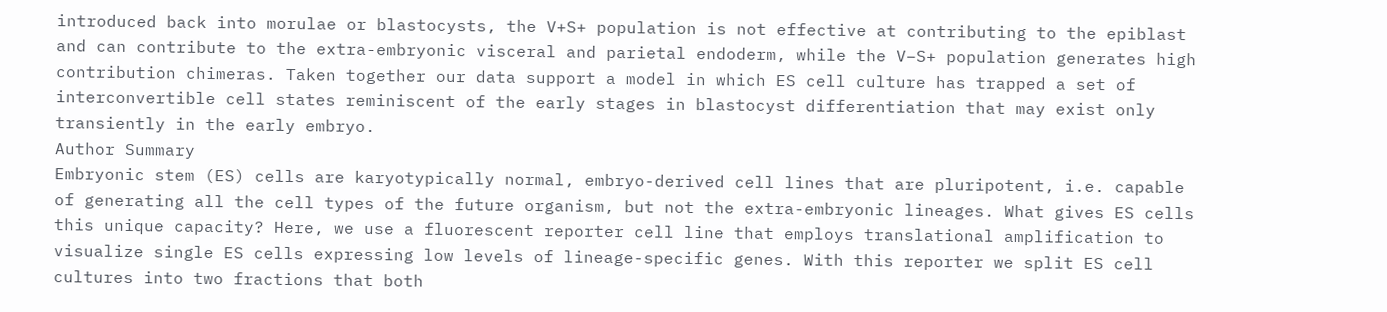introduced back into morulae or blastocysts, the V+S+ population is not effective at contributing to the epiblast and can contribute to the extra-embryonic visceral and parietal endoderm, while the V−S+ population generates high contribution chimeras. Taken together our data support a model in which ES cell culture has trapped a set of interconvertible cell states reminiscent of the early stages in blastocyst differentiation that may exist only transiently in the early embryo.
Author Summary
Embryonic stem (ES) cells are karyotypically normal, embryo-derived cell lines that are pluripotent, i.e. capable of generating all the cell types of the future organism, but not the extra-embryonic lineages. What gives ES cells this unique capacity? Here, we use a fluorescent reporter cell line that employs translational amplification to visualize single ES cells expressing low levels of lineage-specific genes. With this reporter we split ES cell cultures into two fractions that both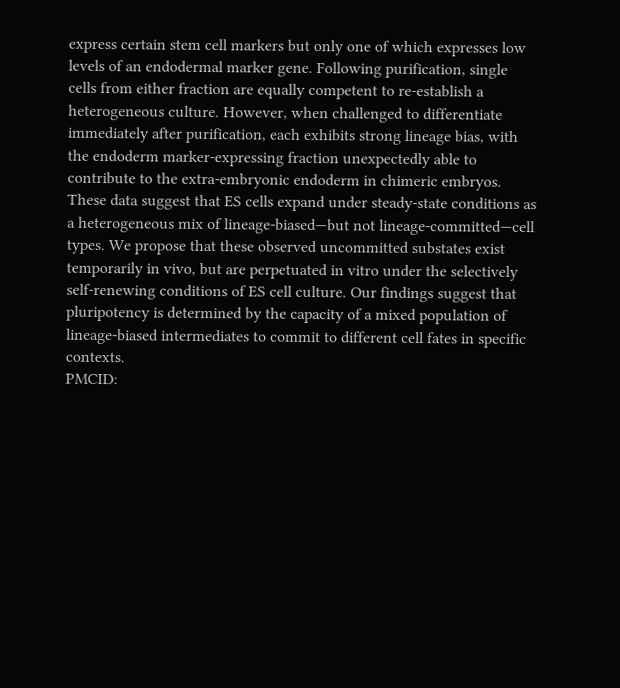express certain stem cell markers but only one of which expresses low levels of an endodermal marker gene. Following purification, single cells from either fraction are equally competent to re-establish a heterogeneous culture. However, when challenged to differentiate immediately after purification, each exhibits strong lineage bias, with the endoderm marker-expressing fraction unexpectedly able to contribute to the extra-embryonic endoderm in chimeric embryos. These data suggest that ES cells expand under steady-state conditions as a heterogeneous mix of lineage-biased—but not lineage-committed—cell types. We propose that these observed uncommitted substates exist temporarily in vivo, but are perpetuated in vitro under the selectively self-renewing conditions of ES cell culture. Our findings suggest that pluripotency is determined by the capacity of a mixed population of lineage-biased intermediates to commit to different cell fates in specific contexts.
PMCID: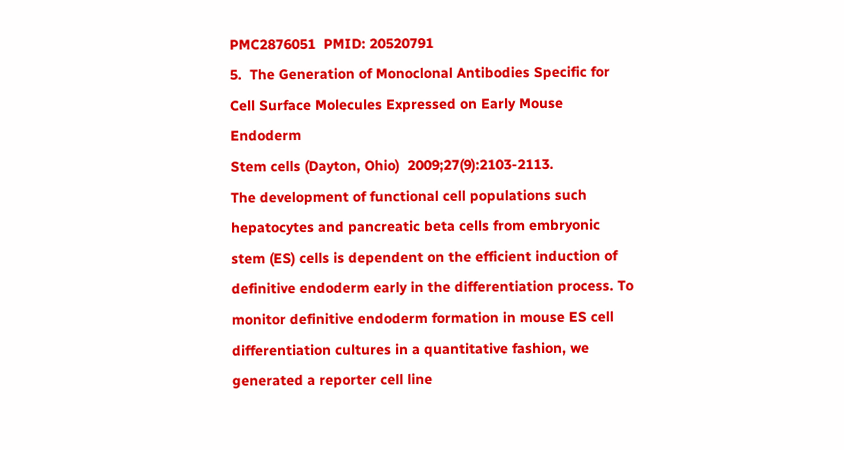PMC2876051  PMID: 20520791
5.  The Generation of Monoclonal Antibodies Specific for Cell Surface Molecules Expressed on Early Mouse Endoderm
Stem cells (Dayton, Ohio)  2009;27(9):2103-2113.
The development of functional cell populations such hepatocytes and pancreatic beta cells from embryonic stem (ES) cells is dependent on the efficient induction of definitive endoderm early in the differentiation process. To monitor definitive endoderm formation in mouse ES cell differentiation cultures in a quantitative fashion, we generated a reporter cell line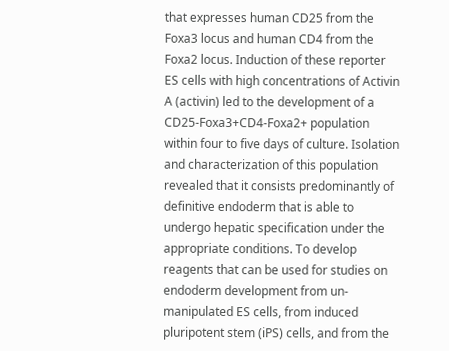that expresses human CD25 from the Foxa3 locus and human CD4 from the Foxa2 locus. Induction of these reporter ES cells with high concentrations of Activin A (activin) led to the development of a CD25-Foxa3+CD4-Foxa2+ population within four to five days of culture. Isolation and characterization of this population revealed that it consists predominantly of definitive endoderm that is able to undergo hepatic specification under the appropriate conditions. To develop reagents that can be used for studies on endoderm development from un-manipulated ES cells, from induced pluripotent stem (iPS) cells, and from the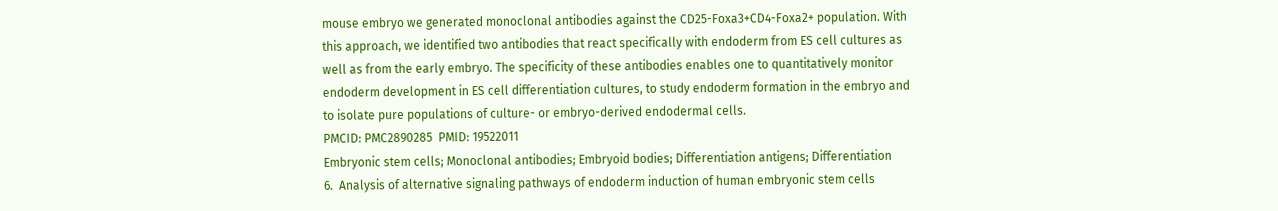mouse embryo we generated monoclonal antibodies against the CD25-Foxa3+CD4-Foxa2+ population. With this approach, we identified two antibodies that react specifically with endoderm from ES cell cultures as well as from the early embryo. The specificity of these antibodies enables one to quantitatively monitor endoderm development in ES cell differentiation cultures, to study endoderm formation in the embryo and to isolate pure populations of culture- or embryo-derived endodermal cells.
PMCID: PMC2890285  PMID: 19522011
Embryonic stem cells; Monoclonal antibodies; Embryoid bodies; Differentiation antigens; Differentiation
6.  Analysis of alternative signaling pathways of endoderm induction of human embryonic stem cells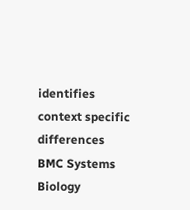identifies context specific differences
BMC Systems Biology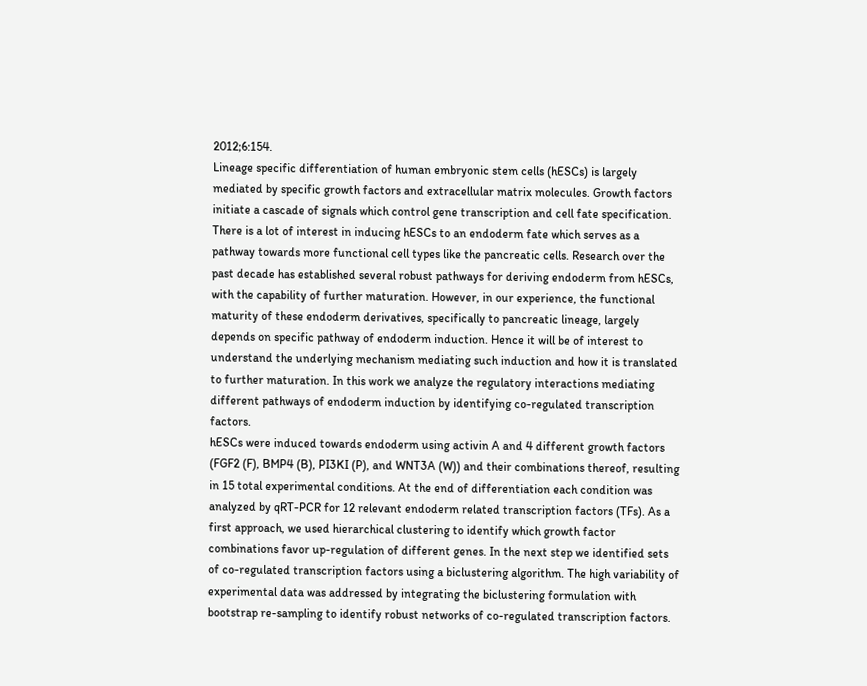2012;6:154.
Lineage specific differentiation of human embryonic stem cells (hESCs) is largely mediated by specific growth factors and extracellular matrix molecules. Growth factors initiate a cascade of signals which control gene transcription and cell fate specification. There is a lot of interest in inducing hESCs to an endoderm fate which serves as a pathway towards more functional cell types like the pancreatic cells. Research over the past decade has established several robust pathways for deriving endoderm from hESCs, with the capability of further maturation. However, in our experience, the functional maturity of these endoderm derivatives, specifically to pancreatic lineage, largely depends on specific pathway of endoderm induction. Hence it will be of interest to understand the underlying mechanism mediating such induction and how it is translated to further maturation. In this work we analyze the regulatory interactions mediating different pathways of endoderm induction by identifying co-regulated transcription factors.
hESCs were induced towards endoderm using activin A and 4 different growth factors (FGF2 (F), BMP4 (B), PI3KI (P), and WNT3A (W)) and their combinations thereof, resulting in 15 total experimental conditions. At the end of differentiation each condition was analyzed by qRT-PCR for 12 relevant endoderm related transcription factors (TFs). As a first approach, we used hierarchical clustering to identify which growth factor combinations favor up-regulation of different genes. In the next step we identified sets of co-regulated transcription factors using a biclustering algorithm. The high variability of experimental data was addressed by integrating the biclustering formulation with bootstrap re-sampling to identify robust networks of co-regulated transcription factors.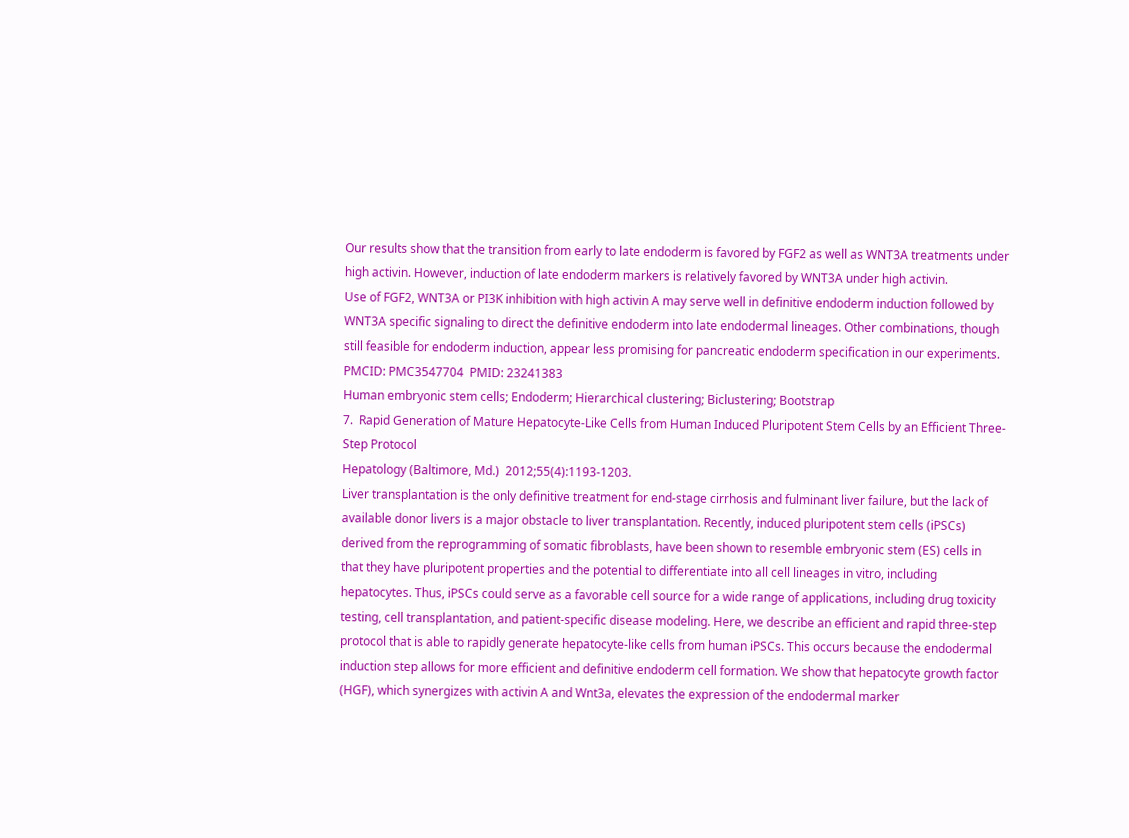Our results show that the transition from early to late endoderm is favored by FGF2 as well as WNT3A treatments under high activin. However, induction of late endoderm markers is relatively favored by WNT3A under high activin.
Use of FGF2, WNT3A or PI3K inhibition with high activin A may serve well in definitive endoderm induction followed by WNT3A specific signaling to direct the definitive endoderm into late endodermal lineages. Other combinations, though still feasible for endoderm induction, appear less promising for pancreatic endoderm specification in our experiments.
PMCID: PMC3547704  PMID: 23241383
Human embryonic stem cells; Endoderm; Hierarchical clustering; Biclustering; Bootstrap
7.  Rapid Generation of Mature Hepatocyte-Like Cells from Human Induced Pluripotent Stem Cells by an Efficient Three-Step Protocol
Hepatology (Baltimore, Md.)  2012;55(4):1193-1203.
Liver transplantation is the only definitive treatment for end-stage cirrhosis and fulminant liver failure, but the lack of available donor livers is a major obstacle to liver transplantation. Recently, induced pluripotent stem cells (iPSCs) derived from the reprogramming of somatic fibroblasts, have been shown to resemble embryonic stem (ES) cells in that they have pluripotent properties and the potential to differentiate into all cell lineages in vitro, including hepatocytes. Thus, iPSCs could serve as a favorable cell source for a wide range of applications, including drug toxicity testing, cell transplantation, and patient-specific disease modeling. Here, we describe an efficient and rapid three-step protocol that is able to rapidly generate hepatocyte-like cells from human iPSCs. This occurs because the endodermal induction step allows for more efficient and definitive endoderm cell formation. We show that hepatocyte growth factor (HGF), which synergizes with activin A and Wnt3a, elevates the expression of the endodermal marker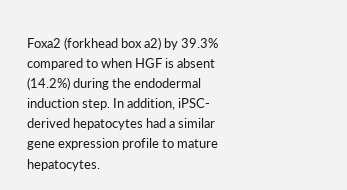Foxa2 (forkhead box a2) by 39.3% compared to when HGF is absent (14.2%) during the endodermal induction step. In addition, iPSC-derived hepatocytes had a similar gene expression profile to mature hepatocytes.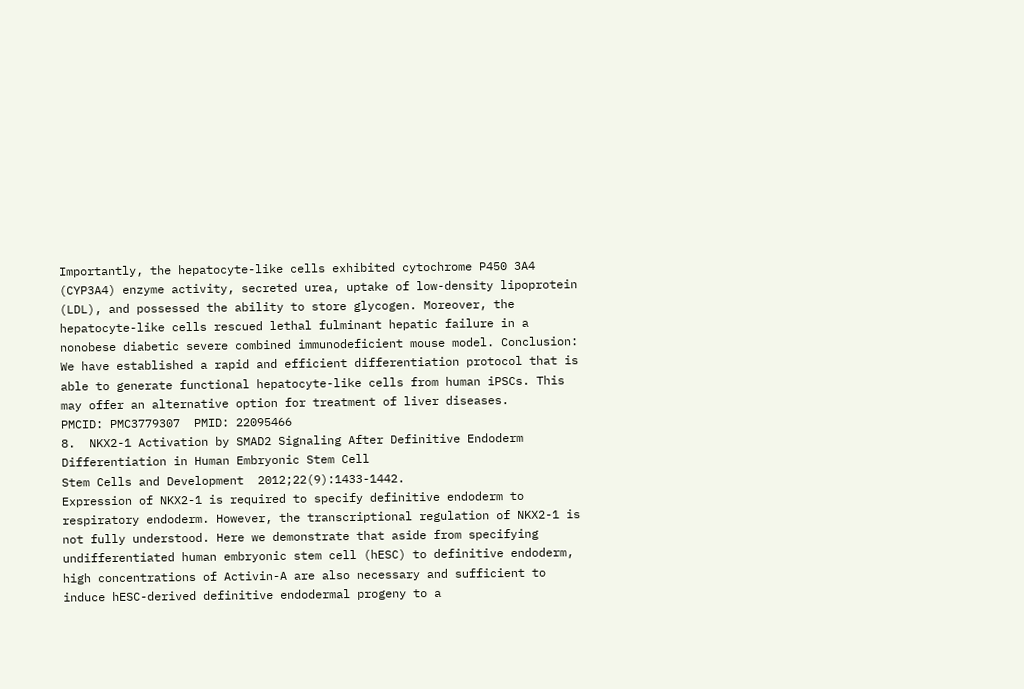Importantly, the hepatocyte-like cells exhibited cytochrome P450 3A4 (CYP3A4) enzyme activity, secreted urea, uptake of low-density lipoprotein (LDL), and possessed the ability to store glycogen. Moreover, the hepatocyte-like cells rescued lethal fulminant hepatic failure in a nonobese diabetic severe combined immunodeficient mouse model. Conclusion: We have established a rapid and efficient differentiation protocol that is able to generate functional hepatocyte-like cells from human iPSCs. This may offer an alternative option for treatment of liver diseases.
PMCID: PMC3779307  PMID: 22095466
8.  NKX2-1 Activation by SMAD2 Signaling After Definitive Endoderm Differentiation in Human Embryonic Stem Cell
Stem Cells and Development  2012;22(9):1433-1442.
Expression of NKX2-1 is required to specify definitive endoderm to respiratory endoderm. However, the transcriptional regulation of NKX2-1 is not fully understood. Here we demonstrate that aside from specifying undifferentiated human embryonic stem cell (hESC) to definitive endoderm, high concentrations of Activin-A are also necessary and sufficient to induce hESC-derived definitive endodermal progeny to a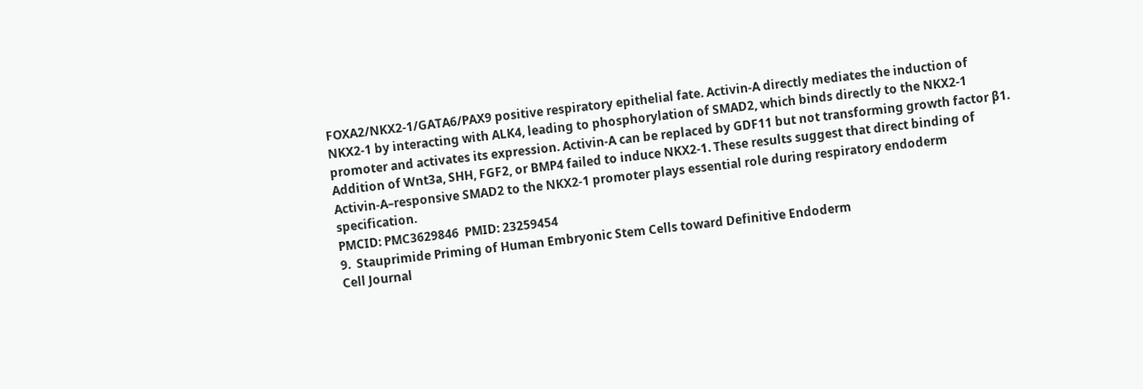FOXA2/NKX2-1/GATA6/PAX9 positive respiratory epithelial fate. Activin-A directly mediates the induction of NKX2-1 by interacting with ALK4, leading to phosphorylation of SMAD2, which binds directly to the NKX2-1 promoter and activates its expression. Activin-A can be replaced by GDF11 but not transforming growth factor β1. Addition of Wnt3a, SHH, FGF2, or BMP4 failed to induce NKX2-1. These results suggest that direct binding of Activin-A–responsive SMAD2 to the NKX2-1 promoter plays essential role during respiratory endoderm specification.
PMCID: PMC3629846  PMID: 23259454
9.  Stauprimide Priming of Human Embryonic Stem Cells toward Definitive Endoderm
Cell Journal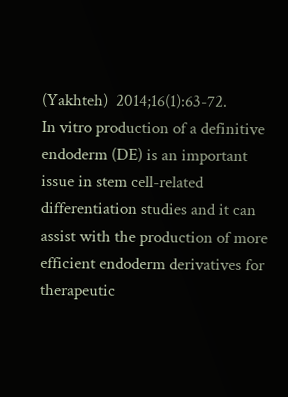(Yakhteh)  2014;16(1):63-72.
In vitro production of a definitive endoderm (DE) is an important issue in stem cell-related differentiation studies and it can assist with the production of more efficient endoderm derivatives for therapeutic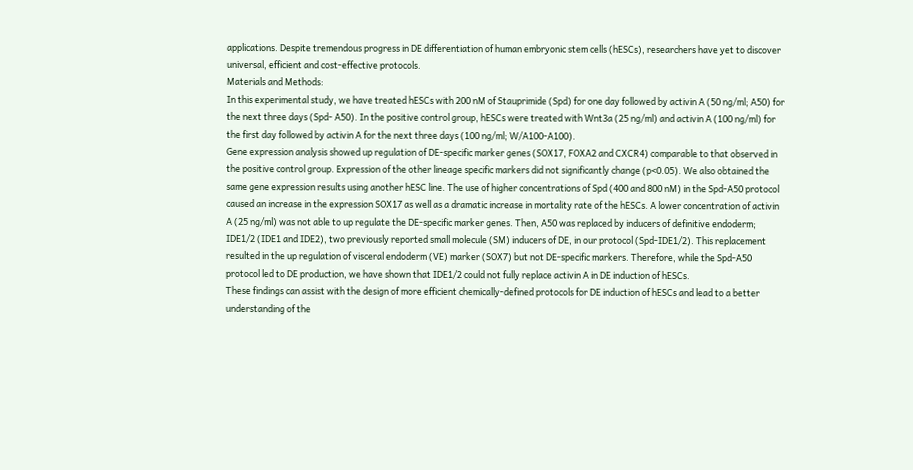applications. Despite tremendous progress in DE differentiation of human embryonic stem cells (hESCs), researchers have yet to discover universal, efficient and cost-effective protocols.
Materials and Methods:
In this experimental study, we have treated hESCs with 200 nM of Stauprimide (Spd) for one day followed by activin A (50 ng/ml; A50) for the next three days (Spd- A50). In the positive control group, hESCs were treated with Wnt3a (25 ng/ml) and activin A (100 ng/ml) for the first day followed by activin A for the next three days (100 ng/ml; W/A100-A100).
Gene expression analysis showed up regulation of DE-specific marker genes (SOX17, FOXA2 and CXCR4) comparable to that observed in the positive control group. Expression of the other lineage specific markers did not significantly change (p<0.05). We also obtained the same gene expression results using another hESC line. The use of higher concentrations of Spd (400 and 800 nM) in the Spd-A50 protocol caused an increase in the expression SOX17 as well as a dramatic increase in mortality rate of the hESCs. A lower concentration of activin A (25 ng/ml) was not able to up regulate the DE-specific marker genes. Then, A50 was replaced by inducers of definitive endoderm; IDE1/2 (IDE1 and IDE2), two previously reported small molecule (SM) inducers of DE, in our protocol (Spd-IDE1/2). This replacement resulted in the up regulation of visceral endoderm (VE) marker (SOX7) but not DE-specific markers. Therefore, while the Spd-A50 protocol led to DE production, we have shown that IDE1/2 could not fully replace activin A in DE induction of hESCs.
These findings can assist with the design of more efficient chemically-defined protocols for DE induction of hESCs and lead to a better understanding of the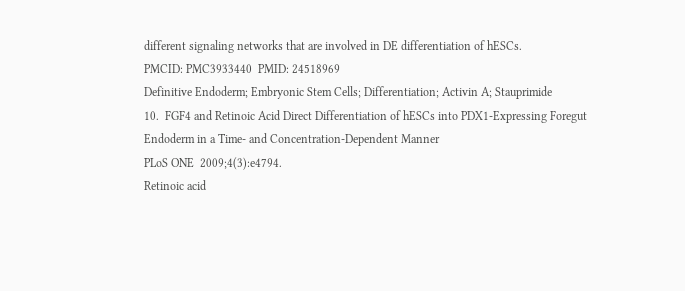different signaling networks that are involved in DE differentiation of hESCs.
PMCID: PMC3933440  PMID: 24518969
Definitive Endoderm; Embryonic Stem Cells; Differentiation; Activin A; Stauprimide
10.  FGF4 and Retinoic Acid Direct Differentiation of hESCs into PDX1-Expressing Foregut Endoderm in a Time- and Concentration-Dependent Manner
PLoS ONE  2009;4(3):e4794.
Retinoic acid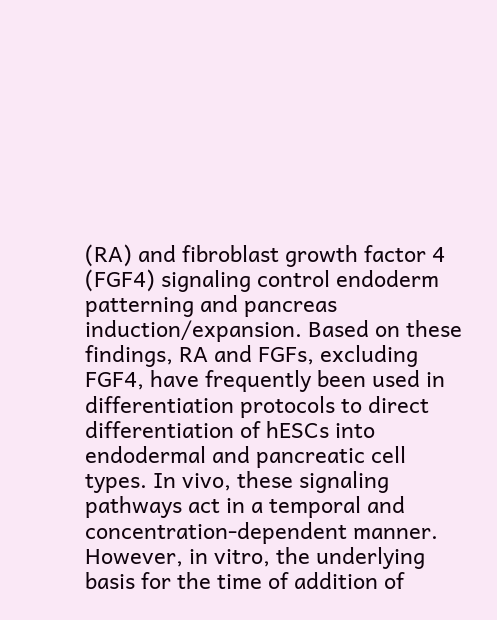(RA) and fibroblast growth factor 4 (FGF4) signaling control endoderm patterning and pancreas induction/expansion. Based on these findings, RA and FGFs, excluding FGF4, have frequently been used in differentiation protocols to direct differentiation of hESCs into endodermal and pancreatic cell types. In vivo, these signaling pathways act in a temporal and concentration-dependent manner. However, in vitro, the underlying basis for the time of addition of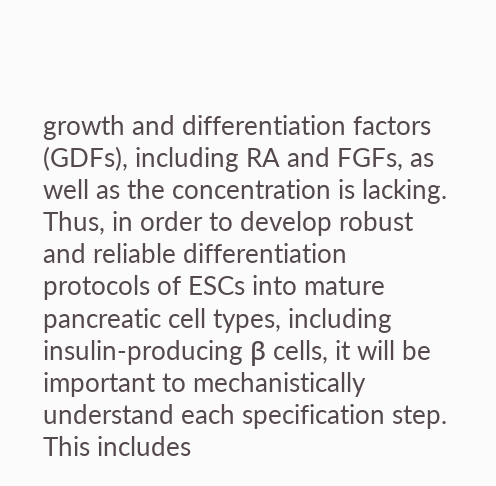growth and differentiation factors (GDFs), including RA and FGFs, as well as the concentration is lacking. Thus, in order to develop robust and reliable differentiation protocols of ESCs into mature pancreatic cell types, including insulin-producing β cells, it will be important to mechanistically understand each specification step. This includes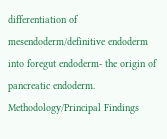differentiation of mesendoderm/definitive endoderm into foregut endoderm- the origin of pancreatic endoderm.
Methodology/Principal Findings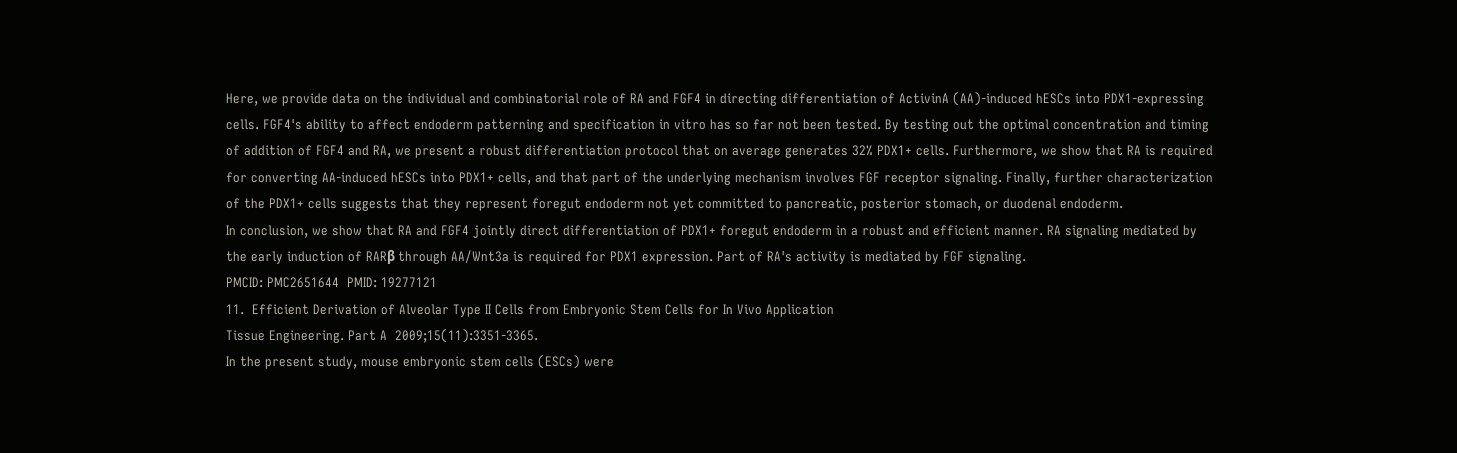Here, we provide data on the individual and combinatorial role of RA and FGF4 in directing differentiation of ActivinA (AA)-induced hESCs into PDX1-expressing cells. FGF4's ability to affect endoderm patterning and specification in vitro has so far not been tested. By testing out the optimal concentration and timing of addition of FGF4 and RA, we present a robust differentiation protocol that on average generates 32% PDX1+ cells. Furthermore, we show that RA is required for converting AA-induced hESCs into PDX1+ cells, and that part of the underlying mechanism involves FGF receptor signaling. Finally, further characterization of the PDX1+ cells suggests that they represent foregut endoderm not yet committed to pancreatic, posterior stomach, or duodenal endoderm.
In conclusion, we show that RA and FGF4 jointly direct differentiation of PDX1+ foregut endoderm in a robust and efficient manner. RA signaling mediated by the early induction of RARβ through AA/Wnt3a is required for PDX1 expression. Part of RA's activity is mediated by FGF signaling.
PMCID: PMC2651644  PMID: 19277121
11.  Efficient Derivation of Alveolar Type II Cells from Embryonic Stem Cells for In Vivo Application
Tissue Engineering. Part A  2009;15(11):3351-3365.
In the present study, mouse embryonic stem cells (ESCs) were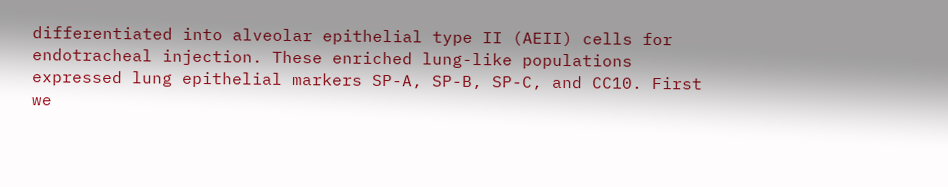differentiated into alveolar epithelial type II (AEII) cells for endotracheal injection. These enriched lung-like populations expressed lung epithelial markers SP-A, SP-B, SP-C, and CC10. First we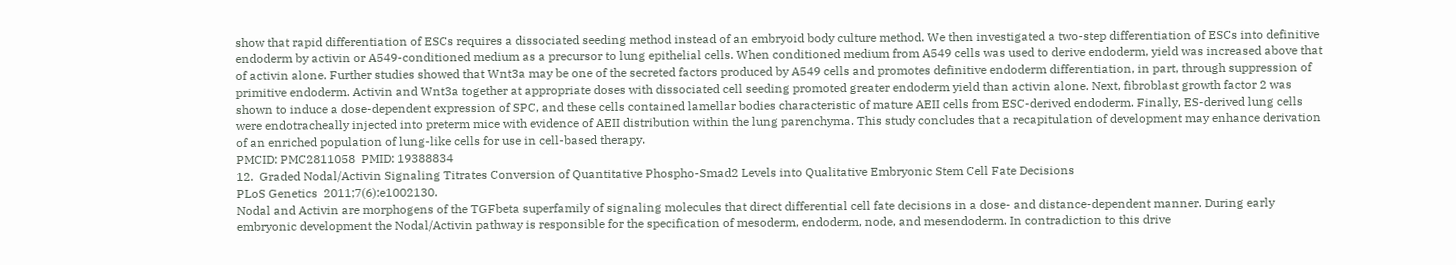show that rapid differentiation of ESCs requires a dissociated seeding method instead of an embryoid body culture method. We then investigated a two-step differentiation of ESCs into definitive endoderm by activin or A549-conditioned medium as a precursor to lung epithelial cells. When conditioned medium from A549 cells was used to derive endoderm, yield was increased above that of activin alone. Further studies showed that Wnt3a may be one of the secreted factors produced by A549 cells and promotes definitive endoderm differentiation, in part, through suppression of primitive endoderm. Activin and Wnt3a together at appropriate doses with dissociated cell seeding promoted greater endoderm yield than activin alone. Next, fibroblast growth factor 2 was shown to induce a dose-dependent expression of SPC, and these cells contained lamellar bodies characteristic of mature AEII cells from ESC-derived endoderm. Finally, ES-derived lung cells were endotracheally injected into preterm mice with evidence of AEII distribution within the lung parenchyma. This study concludes that a recapitulation of development may enhance derivation of an enriched population of lung-like cells for use in cell-based therapy.
PMCID: PMC2811058  PMID: 19388834
12.  Graded Nodal/Activin Signaling Titrates Conversion of Quantitative Phospho-Smad2 Levels into Qualitative Embryonic Stem Cell Fate Decisions
PLoS Genetics  2011;7(6):e1002130.
Nodal and Activin are morphogens of the TGFbeta superfamily of signaling molecules that direct differential cell fate decisions in a dose- and distance-dependent manner. During early embryonic development the Nodal/Activin pathway is responsible for the specification of mesoderm, endoderm, node, and mesendoderm. In contradiction to this drive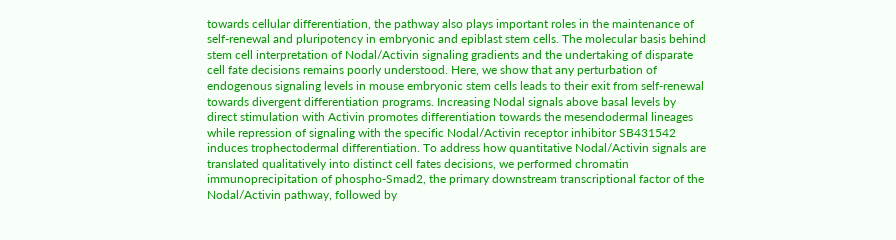towards cellular differentiation, the pathway also plays important roles in the maintenance of self-renewal and pluripotency in embryonic and epiblast stem cells. The molecular basis behind stem cell interpretation of Nodal/Activin signaling gradients and the undertaking of disparate cell fate decisions remains poorly understood. Here, we show that any perturbation of endogenous signaling levels in mouse embryonic stem cells leads to their exit from self-renewal towards divergent differentiation programs. Increasing Nodal signals above basal levels by direct stimulation with Activin promotes differentiation towards the mesendodermal lineages while repression of signaling with the specific Nodal/Activin receptor inhibitor SB431542 induces trophectodermal differentiation. To address how quantitative Nodal/Activin signals are translated qualitatively into distinct cell fates decisions, we performed chromatin immunoprecipitation of phospho-Smad2, the primary downstream transcriptional factor of the Nodal/Activin pathway, followed by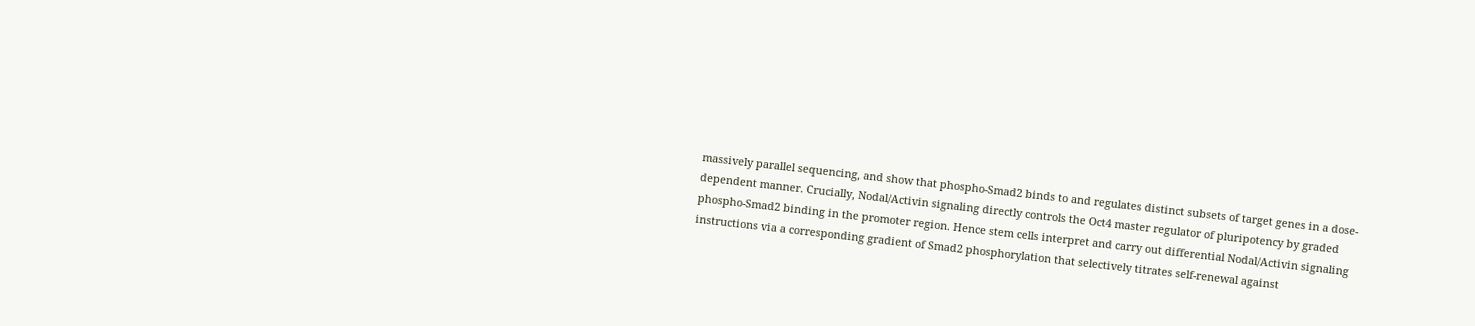massively parallel sequencing, and show that phospho-Smad2 binds to and regulates distinct subsets of target genes in a dose-dependent manner. Crucially, Nodal/Activin signaling directly controls the Oct4 master regulator of pluripotency by graded phospho-Smad2 binding in the promoter region. Hence stem cells interpret and carry out differential Nodal/Activin signaling instructions via a corresponding gradient of Smad2 phosphorylation that selectively titrates self-renewal against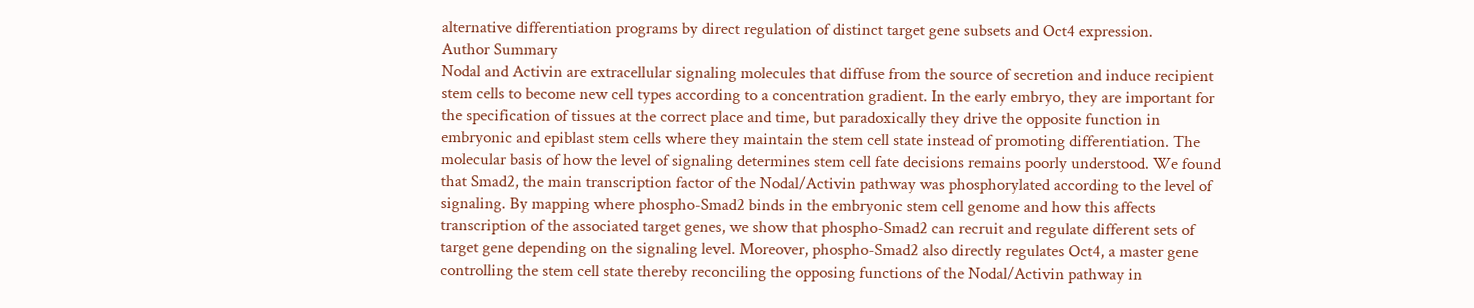alternative differentiation programs by direct regulation of distinct target gene subsets and Oct4 expression.
Author Summary
Nodal and Activin are extracellular signaling molecules that diffuse from the source of secretion and induce recipient stem cells to become new cell types according to a concentration gradient. In the early embryo, they are important for the specification of tissues at the correct place and time, but paradoxically they drive the opposite function in embryonic and epiblast stem cells where they maintain the stem cell state instead of promoting differentiation. The molecular basis of how the level of signaling determines stem cell fate decisions remains poorly understood. We found that Smad2, the main transcription factor of the Nodal/Activin pathway was phosphorylated according to the level of signaling. By mapping where phospho-Smad2 binds in the embryonic stem cell genome and how this affects transcription of the associated target genes, we show that phospho-Smad2 can recruit and regulate different sets of target gene depending on the signaling level. Moreover, phospho-Smad2 also directly regulates Oct4, a master gene controlling the stem cell state thereby reconciling the opposing functions of the Nodal/Activin pathway in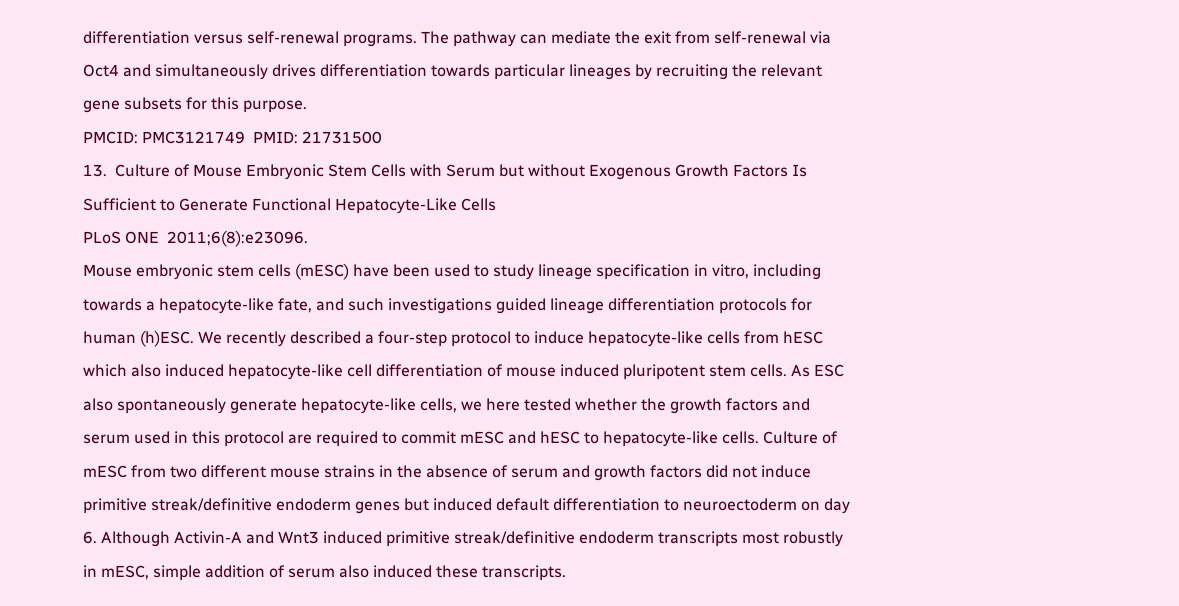differentiation versus self-renewal programs. The pathway can mediate the exit from self-renewal via Oct4 and simultaneously drives differentiation towards particular lineages by recruiting the relevant gene subsets for this purpose.
PMCID: PMC3121749  PMID: 21731500
13.  Culture of Mouse Embryonic Stem Cells with Serum but without Exogenous Growth Factors Is Sufficient to Generate Functional Hepatocyte-Like Cells
PLoS ONE  2011;6(8):e23096.
Mouse embryonic stem cells (mESC) have been used to study lineage specification in vitro, including towards a hepatocyte-like fate, and such investigations guided lineage differentiation protocols for human (h)ESC. We recently described a four-step protocol to induce hepatocyte-like cells from hESC which also induced hepatocyte-like cell differentiation of mouse induced pluripotent stem cells. As ESC also spontaneously generate hepatocyte-like cells, we here tested whether the growth factors and serum used in this protocol are required to commit mESC and hESC to hepatocyte-like cells. Culture of mESC from two different mouse strains in the absence of serum and growth factors did not induce primitive streak/definitive endoderm genes but induced default differentiation to neuroectoderm on day 6. Although Activin-A and Wnt3 induced primitive streak/definitive endoderm transcripts most robustly in mESC, simple addition of serum also induced these transcripts.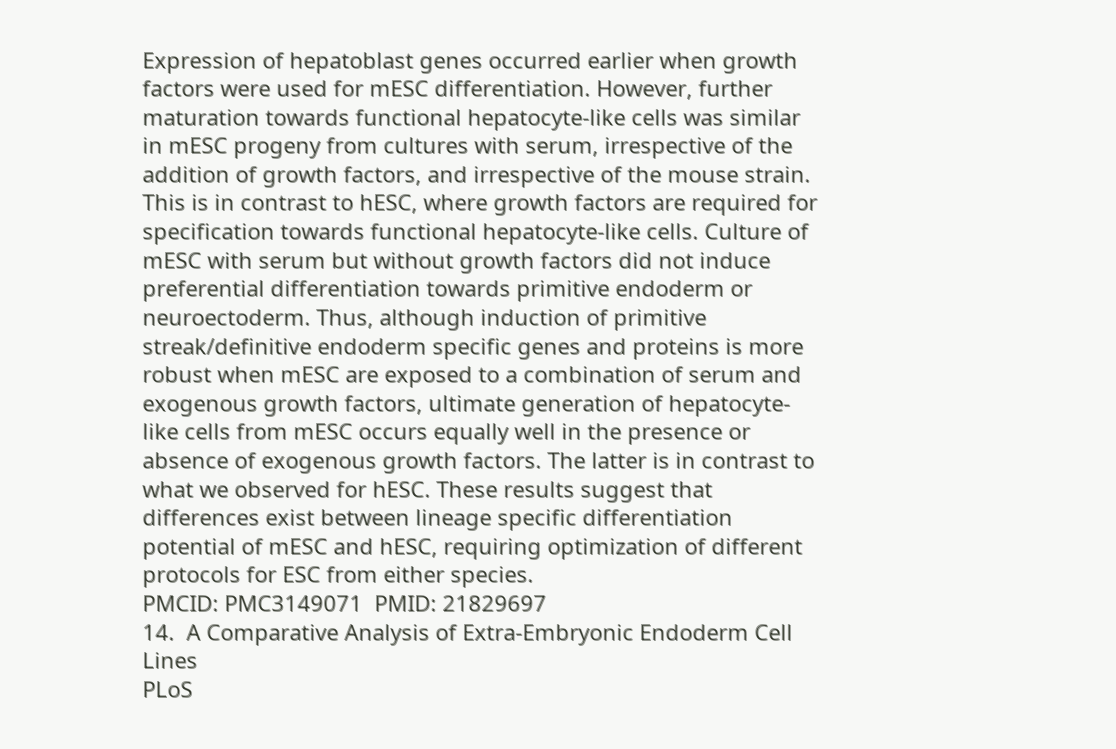Expression of hepatoblast genes occurred earlier when growth factors were used for mESC differentiation. However, further maturation towards functional hepatocyte-like cells was similar in mESC progeny from cultures with serum, irrespective of the addition of growth factors, and irrespective of the mouse strain. This is in contrast to hESC, where growth factors are required for specification towards functional hepatocyte-like cells. Culture of mESC with serum but without growth factors did not induce preferential differentiation towards primitive endoderm or neuroectoderm. Thus, although induction of primitive streak/definitive endoderm specific genes and proteins is more robust when mESC are exposed to a combination of serum and exogenous growth factors, ultimate generation of hepatocyte-like cells from mESC occurs equally well in the presence or absence of exogenous growth factors. The latter is in contrast to what we observed for hESC. These results suggest that differences exist between lineage specific differentiation potential of mESC and hESC, requiring optimization of different protocols for ESC from either species.
PMCID: PMC3149071  PMID: 21829697
14.  A Comparative Analysis of Extra-Embryonic Endoderm Cell Lines
PLoS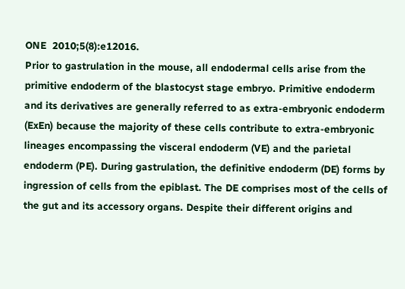ONE  2010;5(8):e12016.
Prior to gastrulation in the mouse, all endodermal cells arise from the primitive endoderm of the blastocyst stage embryo. Primitive endoderm and its derivatives are generally referred to as extra-embryonic endoderm (ExEn) because the majority of these cells contribute to extra-embryonic lineages encompassing the visceral endoderm (VE) and the parietal endoderm (PE). During gastrulation, the definitive endoderm (DE) forms by ingression of cells from the epiblast. The DE comprises most of the cells of the gut and its accessory organs. Despite their different origins and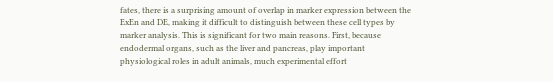fates, there is a surprising amount of overlap in marker expression between the ExEn and DE, making it difficult to distinguish between these cell types by marker analysis. This is significant for two main reasons. First, because endodermal organs, such as the liver and pancreas, play important physiological roles in adult animals, much experimental effort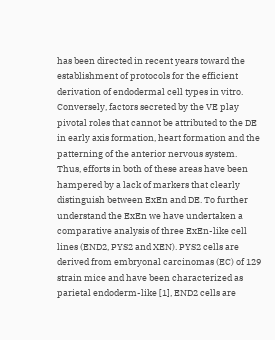has been directed in recent years toward the establishment of protocols for the efficient derivation of endodermal cell types in vitro. Conversely, factors secreted by the VE play pivotal roles that cannot be attributed to the DE in early axis formation, heart formation and the patterning of the anterior nervous system. Thus, efforts in both of these areas have been hampered by a lack of markers that clearly distinguish between ExEn and DE. To further understand the ExEn we have undertaken a comparative analysis of three ExEn-like cell lines (END2, PYS2 and XEN). PYS2 cells are derived from embryonal carcinomas (EC) of 129 strain mice and have been characterized as parietal endoderm-like [1], END2 cells are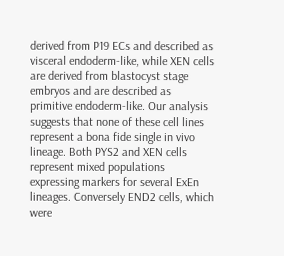derived from P19 ECs and described as visceral endoderm-like, while XEN cells are derived from blastocyst stage embryos and are described as primitive endoderm-like. Our analysis suggests that none of these cell lines represent a bona fide single in vivo lineage. Both PYS2 and XEN cells represent mixed populations expressing markers for several ExEn lineages. Conversely END2 cells, which were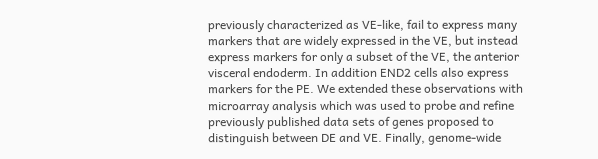previously characterized as VE-like, fail to express many markers that are widely expressed in the VE, but instead express markers for only a subset of the VE, the anterior visceral endoderm. In addition END2 cells also express markers for the PE. We extended these observations with microarray analysis which was used to probe and refine previously published data sets of genes proposed to distinguish between DE and VE. Finally, genome-wide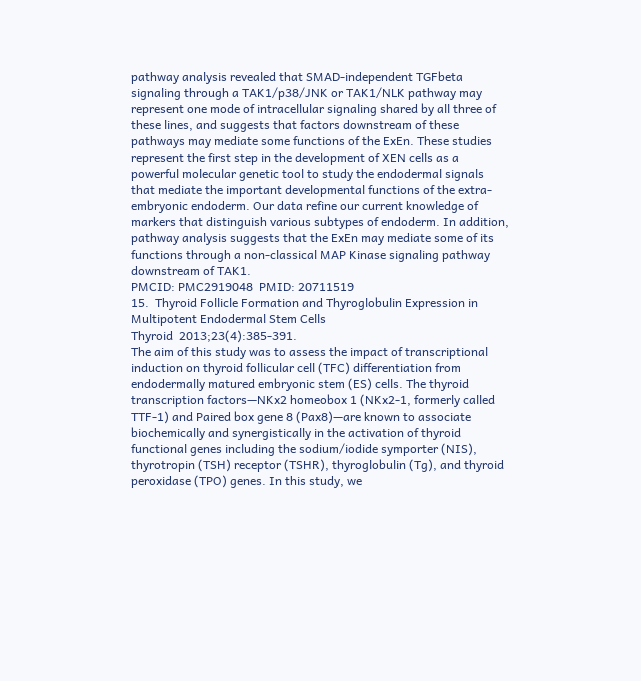pathway analysis revealed that SMAD-independent TGFbeta signaling through a TAK1/p38/JNK or TAK1/NLK pathway may represent one mode of intracellular signaling shared by all three of these lines, and suggests that factors downstream of these pathways may mediate some functions of the ExEn. These studies represent the first step in the development of XEN cells as a powerful molecular genetic tool to study the endodermal signals that mediate the important developmental functions of the extra-embryonic endoderm. Our data refine our current knowledge of markers that distinguish various subtypes of endoderm. In addition, pathway analysis suggests that the ExEn may mediate some of its functions through a non-classical MAP Kinase signaling pathway downstream of TAK1.
PMCID: PMC2919048  PMID: 20711519
15.  Thyroid Follicle Formation and Thyroglobulin Expression in Multipotent Endodermal Stem Cells
Thyroid  2013;23(4):385-391.
The aim of this study was to assess the impact of transcriptional induction on thyroid follicular cell (TFC) differentiation from endodermally matured embryonic stem (ES) cells. The thyroid transcription factors—NKx2 homeobox 1 (NKx2-1, formerly called TTF-1) and Paired box gene 8 (Pax8)—are known to associate biochemically and synergistically in the activation of thyroid functional genes including the sodium/iodide symporter (NIS), thyrotropin (TSH) receptor (TSHR), thyroglobulin (Tg), and thyroid peroxidase (TPO) genes. In this study, we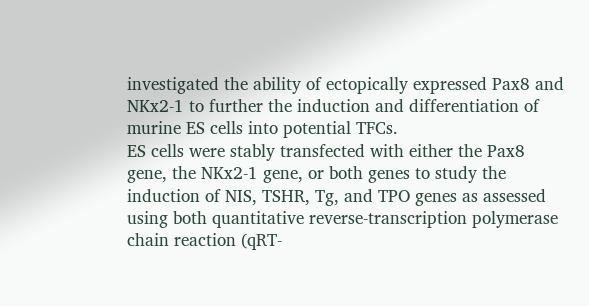investigated the ability of ectopically expressed Pax8 and NKx2-1 to further the induction and differentiation of murine ES cells into potential TFCs.
ES cells were stably transfected with either the Pax8 gene, the NKx2-1 gene, or both genes to study the induction of NIS, TSHR, Tg, and TPO genes as assessed using both quantitative reverse-transcription polymerase chain reaction (qRT-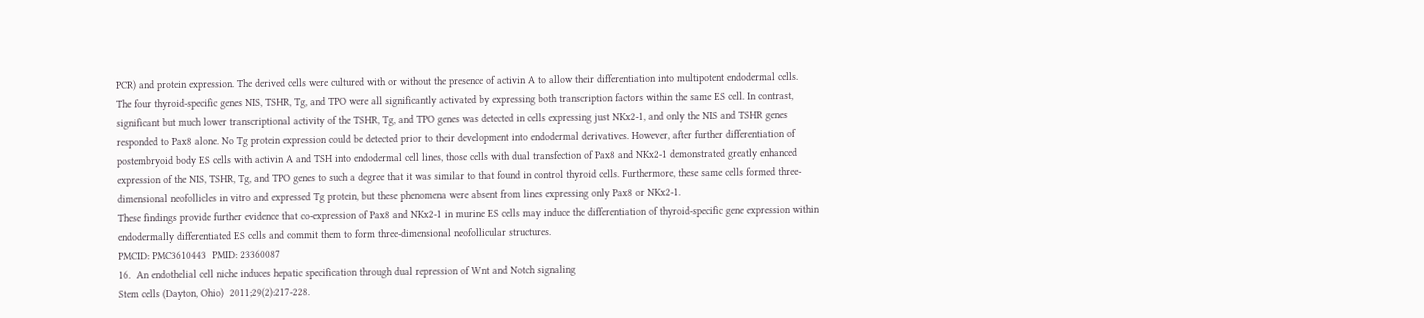PCR) and protein expression. The derived cells were cultured with or without the presence of activin A to allow their differentiation into multipotent endodermal cells.
The four thyroid-specific genes NIS, TSHR, Tg, and TPO were all significantly activated by expressing both transcription factors within the same ES cell. In contrast, significant but much lower transcriptional activity of the TSHR, Tg, and TPO genes was detected in cells expressing just NKx2-1, and only the NIS and TSHR genes responded to Pax8 alone. No Tg protein expression could be detected prior to their development into endodermal derivatives. However, after further differentiation of postembryoid body ES cells with activin A and TSH into endodermal cell lines, those cells with dual transfection of Pax8 and NKx2-1 demonstrated greatly enhanced expression of the NIS, TSHR, Tg, and TPO genes to such a degree that it was similar to that found in control thyroid cells. Furthermore, these same cells formed three-dimensional neofollicles in vitro and expressed Tg protein, but these phenomena were absent from lines expressing only Pax8 or NKx2-1.
These findings provide further evidence that co-expression of Pax8 and NKx2-1 in murine ES cells may induce the differentiation of thyroid-specific gene expression within endodermally differentiated ES cells and commit them to form three-dimensional neofollicular structures.
PMCID: PMC3610443  PMID: 23360087
16.  An endothelial cell niche induces hepatic specification through dual repression of Wnt and Notch signaling
Stem cells (Dayton, Ohio)  2011;29(2):217-228.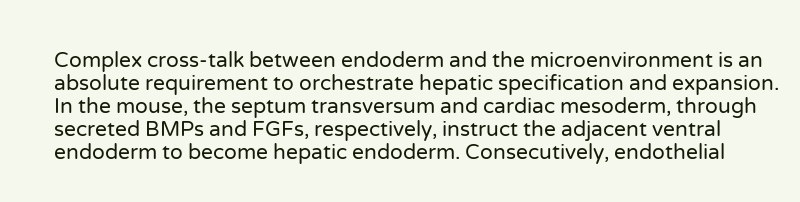Complex cross-talk between endoderm and the microenvironment is an absolute requirement to orchestrate hepatic specification and expansion. In the mouse, the septum transversum and cardiac mesoderm, through secreted BMPs and FGFs, respectively, instruct the adjacent ventral endoderm to become hepatic endoderm. Consecutively, endothelial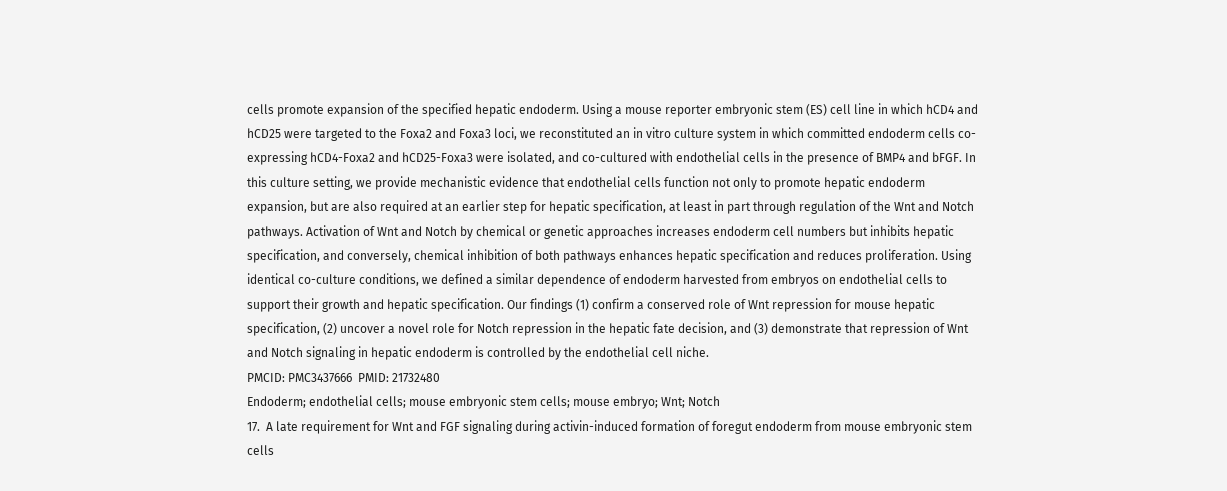cells promote expansion of the specified hepatic endoderm. Using a mouse reporter embryonic stem (ES) cell line in which hCD4 and hCD25 were targeted to the Foxa2 and Foxa3 loci, we reconstituted an in vitro culture system in which committed endoderm cells co-expressing hCD4-Foxa2 and hCD25-Foxa3 were isolated, and co-cultured with endothelial cells in the presence of BMP4 and bFGF. In this culture setting, we provide mechanistic evidence that endothelial cells function not only to promote hepatic endoderm expansion, but are also required at an earlier step for hepatic specification, at least in part through regulation of the Wnt and Notch pathways. Activation of Wnt and Notch by chemical or genetic approaches increases endoderm cell numbers but inhibits hepatic specification, and conversely, chemical inhibition of both pathways enhances hepatic specification and reduces proliferation. Using identical co-culture conditions, we defined a similar dependence of endoderm harvested from embryos on endothelial cells to support their growth and hepatic specification. Our findings (1) confirm a conserved role of Wnt repression for mouse hepatic specification, (2) uncover a novel role for Notch repression in the hepatic fate decision, and (3) demonstrate that repression of Wnt and Notch signaling in hepatic endoderm is controlled by the endothelial cell niche.
PMCID: PMC3437666  PMID: 21732480
Endoderm; endothelial cells; mouse embryonic stem cells; mouse embryo; Wnt; Notch
17.  A late requirement for Wnt and FGF signaling during activin-induced formation of foregut endoderm from mouse embryonic stem cells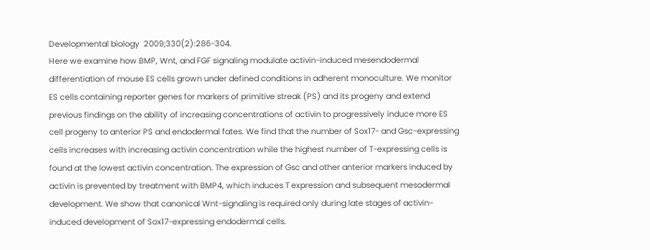Developmental biology  2009;330(2):286-304.
Here we examine how BMP, Wnt, and FGF signaling modulate activin-induced mesendodermal differentiation of mouse ES cells grown under defined conditions in adherent monoculture. We monitor ES cells containing reporter genes for markers of primitive streak (PS) and its progeny and extend previous findings on the ability of increasing concentrations of activin to progressively induce more ES cell progeny to anterior PS and endodermal fates. We find that the number of Sox17- and Gsc-expressing cells increases with increasing activin concentration while the highest number of T-expressing cells is found at the lowest activin concentration. The expression of Gsc and other anterior markers induced by activin is prevented by treatment with BMP4, which induces T expression and subsequent mesodermal development. We show that canonical Wnt-signaling is required only during late stages of activin-induced development of Sox17-expressing endodermal cells.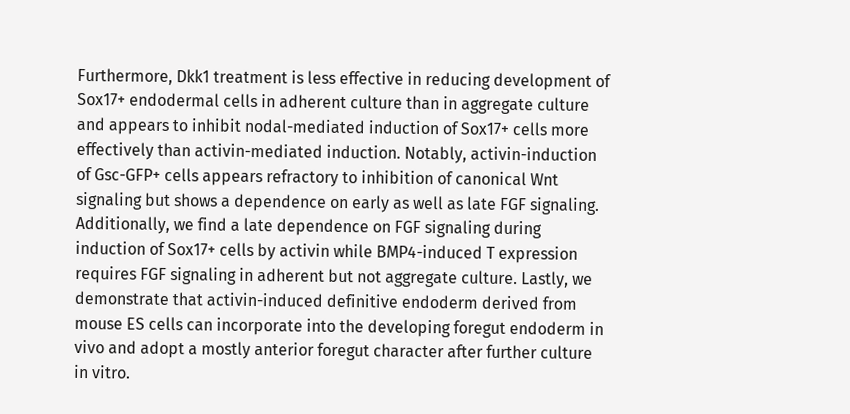Furthermore, Dkk1 treatment is less effective in reducing development of Sox17+ endodermal cells in adherent culture than in aggregate culture and appears to inhibit nodal-mediated induction of Sox17+ cells more effectively than activin-mediated induction. Notably, activin-induction of Gsc-GFP+ cells appears refractory to inhibition of canonical Wnt signaling but shows a dependence on early as well as late FGF signaling. Additionally, we find a late dependence on FGF signaling during induction of Sox17+ cells by activin while BMP4-induced T expression requires FGF signaling in adherent but not aggregate culture. Lastly, we demonstrate that activin-induced definitive endoderm derived from mouse ES cells can incorporate into the developing foregut endoderm in vivo and adopt a mostly anterior foregut character after further culture in vitro.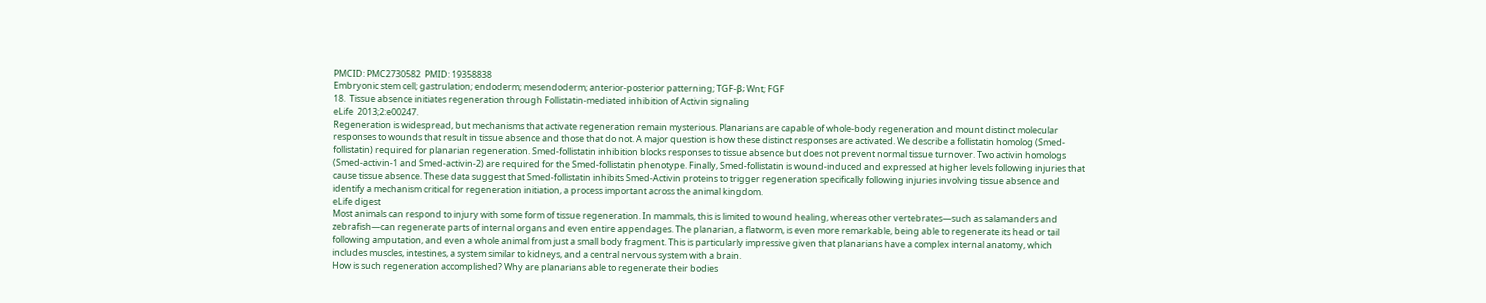PMCID: PMC2730582  PMID: 19358838
Embryonic stem cell; gastrulation; endoderm; mesendoderm; anterior-posterior patterning; TGF-β; Wnt; FGF
18.  Tissue absence initiates regeneration through Follistatin-mediated inhibition of Activin signaling
eLife  2013;2:e00247.
Regeneration is widespread, but mechanisms that activate regeneration remain mysterious. Planarians are capable of whole-body regeneration and mount distinct molecular responses to wounds that result in tissue absence and those that do not. A major question is how these distinct responses are activated. We describe a follistatin homolog (Smed-follistatin) required for planarian regeneration. Smed-follistatin inhibition blocks responses to tissue absence but does not prevent normal tissue turnover. Two activin homologs (Smed-activin-1 and Smed-activin-2) are required for the Smed-follistatin phenotype. Finally, Smed-follistatin is wound-induced and expressed at higher levels following injuries that cause tissue absence. These data suggest that Smed-follistatin inhibits Smed-Activin proteins to trigger regeneration specifically following injuries involving tissue absence and identify a mechanism critical for regeneration initiation, a process important across the animal kingdom.
eLife digest
Most animals can respond to injury with some form of tissue regeneration. In mammals, this is limited to wound healing, whereas other vertebrates—such as salamanders and zebrafish—can regenerate parts of internal organs and even entire appendages. The planarian, a flatworm, is even more remarkable, being able to regenerate its head or tail following amputation, and even a whole animal from just a small body fragment. This is particularly impressive given that planarians have a complex internal anatomy, which includes muscles, intestines, a system similar to kidneys, and a central nervous system with a brain.
How is such regeneration accomplished? Why are planarians able to regenerate their bodies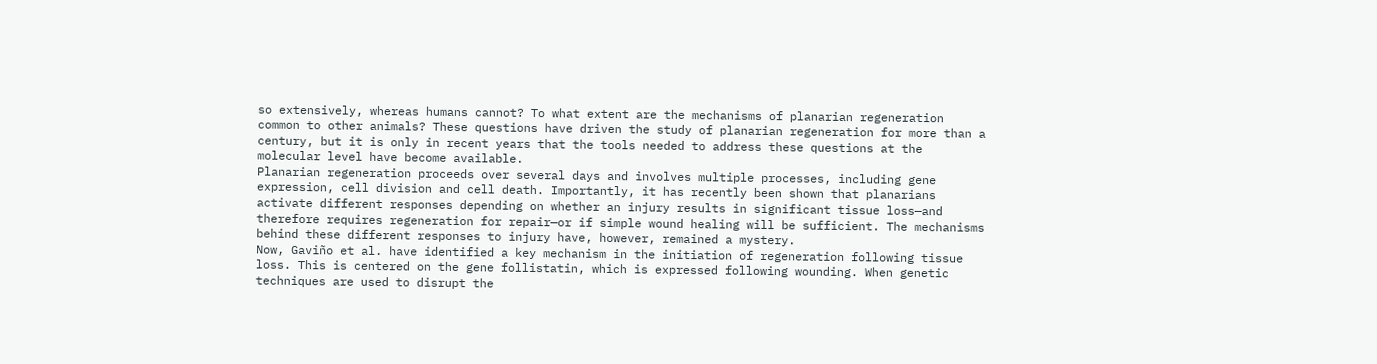so extensively, whereas humans cannot? To what extent are the mechanisms of planarian regeneration common to other animals? These questions have driven the study of planarian regeneration for more than a century, but it is only in recent years that the tools needed to address these questions at the molecular level have become available.
Planarian regeneration proceeds over several days and involves multiple processes, including gene expression, cell division and cell death. Importantly, it has recently been shown that planarians activate different responses depending on whether an injury results in significant tissue loss—and therefore requires regeneration for repair—or if simple wound healing will be sufficient. The mechanisms behind these different responses to injury have, however, remained a mystery.
Now, Gaviño et al. have identified a key mechanism in the initiation of regeneration following tissue loss. This is centered on the gene follistatin, which is expressed following wounding. When genetic techniques are used to disrupt the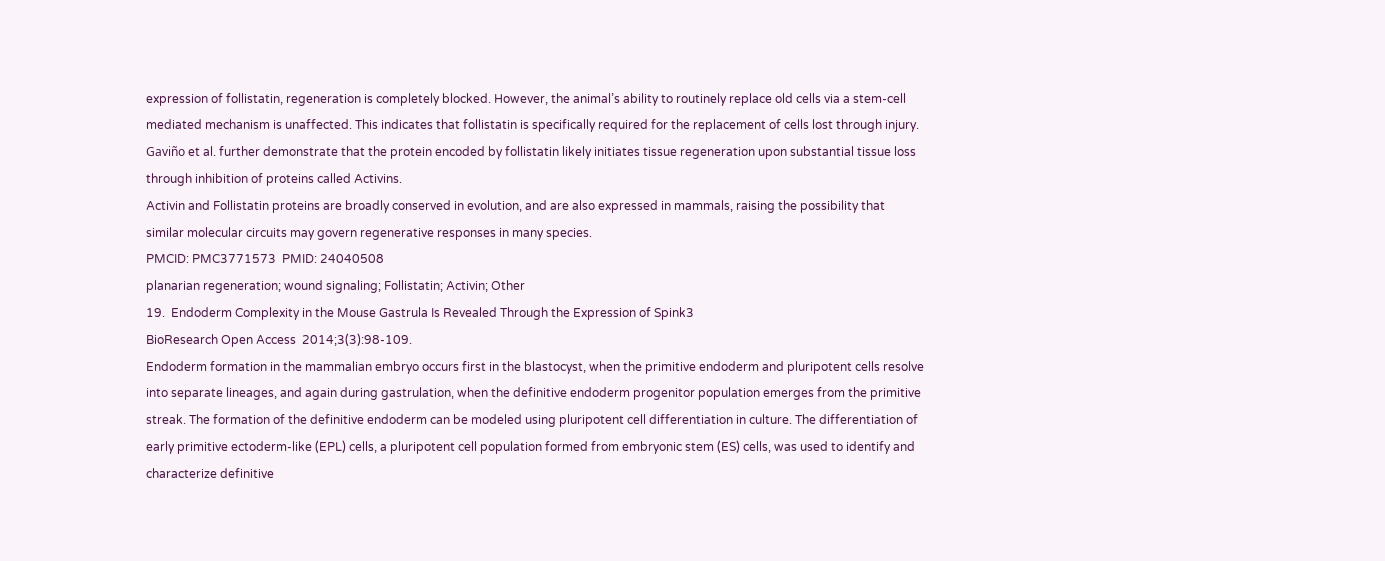expression of follistatin, regeneration is completely blocked. However, the animal’s ability to routinely replace old cells via a stem-cell mediated mechanism is unaffected. This indicates that follistatin is specifically required for the replacement of cells lost through injury. Gaviño et al. further demonstrate that the protein encoded by follistatin likely initiates tissue regeneration upon substantial tissue loss through inhibition of proteins called Activins.
Activin and Follistatin proteins are broadly conserved in evolution, and are also expressed in mammals, raising the possibility that similar molecular circuits may govern regenerative responses in many species.
PMCID: PMC3771573  PMID: 24040508
planarian regeneration; wound signaling; Follistatin; Activin; Other
19.  Endoderm Complexity in the Mouse Gastrula Is Revealed Through the Expression of Spink3
BioResearch Open Access  2014;3(3):98-109.
Endoderm formation in the mammalian embryo occurs first in the blastocyst, when the primitive endoderm and pluripotent cells resolve into separate lineages, and again during gastrulation, when the definitive endoderm progenitor population emerges from the primitive streak. The formation of the definitive endoderm can be modeled using pluripotent cell differentiation in culture. The differentiation of early primitive ectoderm-like (EPL) cells, a pluripotent cell population formed from embryonic stem (ES) cells, was used to identify and characterize definitive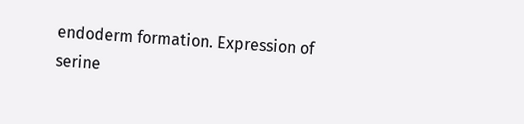endoderm formation. Expression of serine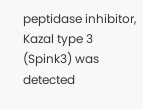peptidase inhibitor, Kazal type 3 (Spink3) was detected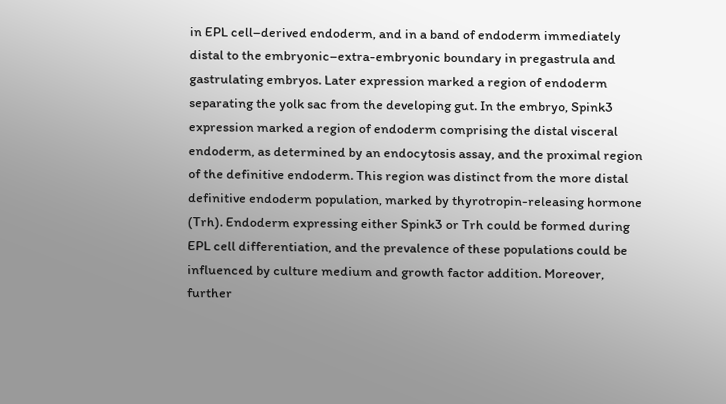in EPL cell–derived endoderm, and in a band of endoderm immediately distal to the embryonic–extra-embryonic boundary in pregastrula and gastrulating embryos. Later expression marked a region of endoderm separating the yolk sac from the developing gut. In the embryo, Spink3 expression marked a region of endoderm comprising the distal visceral endoderm, as determined by an endocytosis assay, and the proximal region of the definitive endoderm. This region was distinct from the more distal definitive endoderm population, marked by thyrotropin-releasing hormone (Trh). Endoderm expressing either Spink3 or Trh could be formed during EPL cell differentiation, and the prevalence of these populations could be influenced by culture medium and growth factor addition. Moreover, further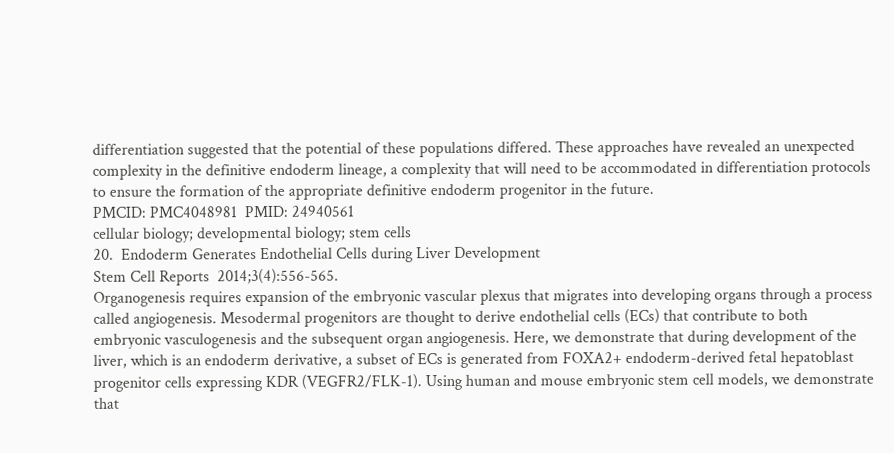differentiation suggested that the potential of these populations differed. These approaches have revealed an unexpected complexity in the definitive endoderm lineage, a complexity that will need to be accommodated in differentiation protocols to ensure the formation of the appropriate definitive endoderm progenitor in the future.
PMCID: PMC4048981  PMID: 24940561
cellular biology; developmental biology; stem cells
20.  Endoderm Generates Endothelial Cells during Liver Development
Stem Cell Reports  2014;3(4):556-565.
Organogenesis requires expansion of the embryonic vascular plexus that migrates into developing organs through a process called angiogenesis. Mesodermal progenitors are thought to derive endothelial cells (ECs) that contribute to both embryonic vasculogenesis and the subsequent organ angiogenesis. Here, we demonstrate that during development of the liver, which is an endoderm derivative, a subset of ECs is generated from FOXA2+ endoderm-derived fetal hepatoblast progenitor cells expressing KDR (VEGFR2/FLK-1). Using human and mouse embryonic stem cell models, we demonstrate that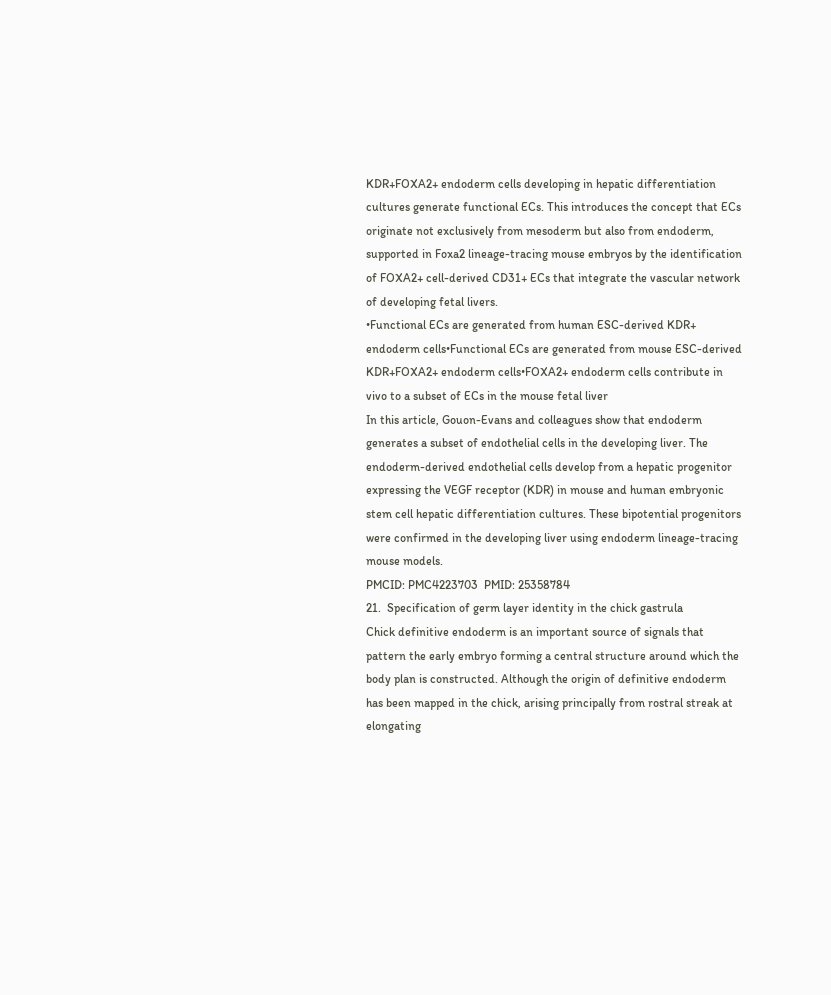KDR+FOXA2+ endoderm cells developing in hepatic differentiation cultures generate functional ECs. This introduces the concept that ECs originate not exclusively from mesoderm but also from endoderm, supported in Foxa2 lineage-tracing mouse embryos by the identification of FOXA2+ cell-derived CD31+ ECs that integrate the vascular network of developing fetal livers.
•Functional ECs are generated from human ESC-derived KDR+ endoderm cells•Functional ECs are generated from mouse ESC-derived KDR+FOXA2+ endoderm cells•FOXA2+ endoderm cells contribute in vivo to a subset of ECs in the mouse fetal liver
In this article, Gouon-Evans and colleagues show that endoderm generates a subset of endothelial cells in the developing liver. The endoderm-derived endothelial cells develop from a hepatic progenitor expressing the VEGF receptor (KDR) in mouse and human embryonic stem cell hepatic differentiation cultures. These bipotential progenitors were confirmed in the developing liver using endoderm lineage-tracing mouse models.
PMCID: PMC4223703  PMID: 25358784
21.  Specification of germ layer identity in the chick gastrula
Chick definitive endoderm is an important source of signals that pattern the early embryo forming a central structure around which the body plan is constructed. Although the origin of definitive endoderm has been mapped in the chick, arising principally from rostral streak at elongating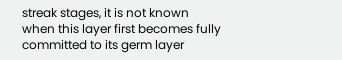streak stages, it is not known when this layer first becomes fully committed to its germ layer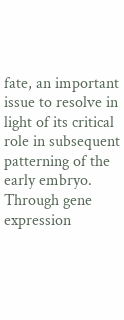fate, an important issue to resolve in light of its critical role in subsequent patterning of the early embryo.
Through gene expression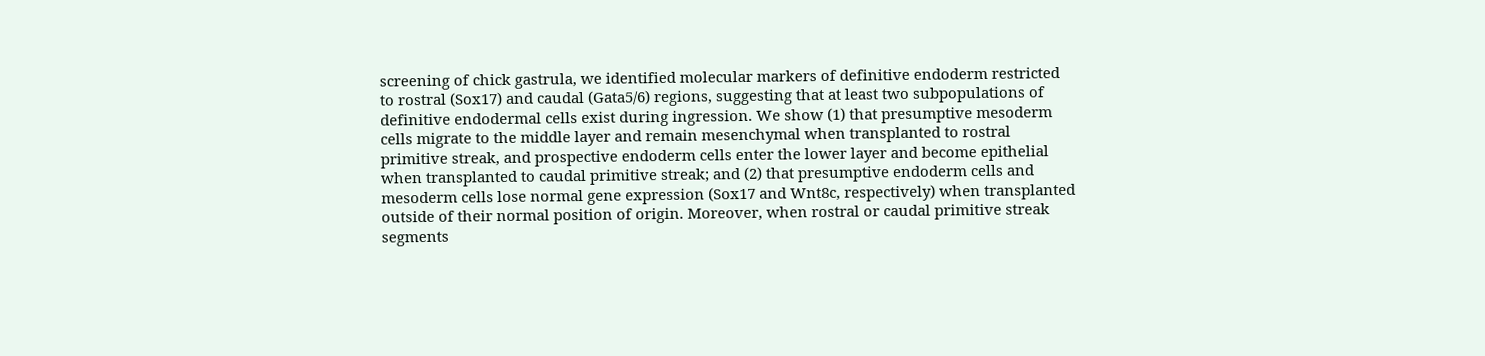screening of chick gastrula, we identified molecular markers of definitive endoderm restricted to rostral (Sox17) and caudal (Gata5/6) regions, suggesting that at least two subpopulations of definitive endodermal cells exist during ingression. We show (1) that presumptive mesoderm cells migrate to the middle layer and remain mesenchymal when transplanted to rostral primitive streak, and prospective endoderm cells enter the lower layer and become epithelial when transplanted to caudal primitive streak; and (2) that presumptive endoderm cells and mesoderm cells lose normal gene expression (Sox17 and Wnt8c, respectively) when transplanted outside of their normal position of origin. Moreover, when rostral or caudal primitive streak segments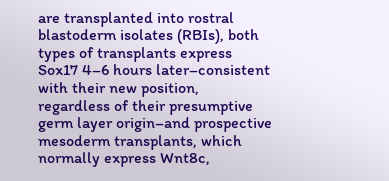are transplanted into rostral blastoderm isolates (RBIs), both types of transplants express Sox17 4–6 hours later–consistent with their new position, regardless of their presumptive germ layer origin–and prospective mesoderm transplants, which normally express Wnt8c,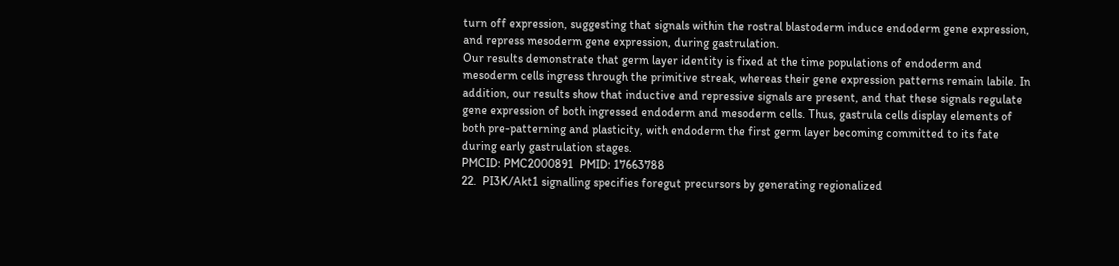turn off expression, suggesting that signals within the rostral blastoderm induce endoderm gene expression, and repress mesoderm gene expression, during gastrulation.
Our results demonstrate that germ layer identity is fixed at the time populations of endoderm and mesoderm cells ingress through the primitive streak, whereas their gene expression patterns remain labile. In addition, our results show that inductive and repressive signals are present, and that these signals regulate gene expression of both ingressed endoderm and mesoderm cells. Thus, gastrula cells display elements of both pre-patterning and plasticity, with endoderm the first germ layer becoming committed to its fate during early gastrulation stages.
PMCID: PMC2000891  PMID: 17663788
22.  PI3K/Akt1 signalling specifies foregut precursors by generating regionalized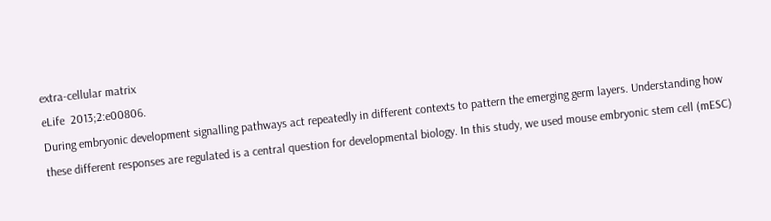extra-cellular matrix
eLife  2013;2:e00806.
During embryonic development signalling pathways act repeatedly in different contexts to pattern the emerging germ layers. Understanding how these different responses are regulated is a central question for developmental biology. In this study, we used mouse embryonic stem cell (mESC)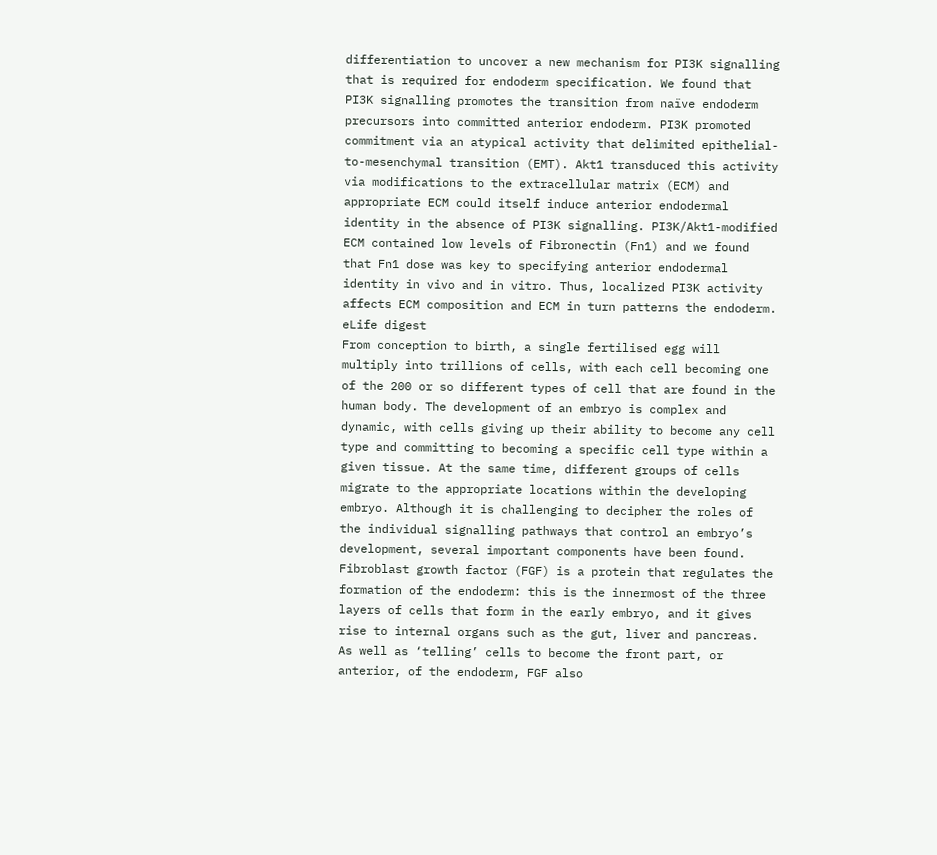differentiation to uncover a new mechanism for PI3K signalling that is required for endoderm specification. We found that PI3K signalling promotes the transition from naïve endoderm precursors into committed anterior endoderm. PI3K promoted commitment via an atypical activity that delimited epithelial-to-mesenchymal transition (EMT). Akt1 transduced this activity via modifications to the extracellular matrix (ECM) and appropriate ECM could itself induce anterior endodermal identity in the absence of PI3K signalling. PI3K/Akt1-modified ECM contained low levels of Fibronectin (Fn1) and we found that Fn1 dose was key to specifying anterior endodermal identity in vivo and in vitro. Thus, localized PI3K activity affects ECM composition and ECM in turn patterns the endoderm.
eLife digest
From conception to birth, a single fertilised egg will multiply into trillions of cells, with each cell becoming one of the 200 or so different types of cell that are found in the human body. The development of an embryo is complex and dynamic, with cells giving up their ability to become any cell type and committing to becoming a specific cell type within a given tissue. At the same time, different groups of cells migrate to the appropriate locations within the developing embryo. Although it is challenging to decipher the roles of the individual signalling pathways that control an embryo’s development, several important components have been found.
Fibroblast growth factor (FGF) is a protein that regulates the formation of the endoderm: this is the innermost of the three layers of cells that form in the early embryo, and it gives rise to internal organs such as the gut, liver and pancreas. As well as ‘telling’ cells to become the front part, or anterior, of the endoderm, FGF also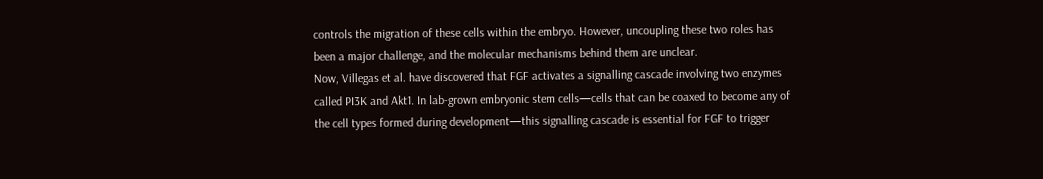controls the migration of these cells within the embryo. However, uncoupling these two roles has been a major challenge, and the molecular mechanisms behind them are unclear.
Now, Villegas et al. have discovered that FGF activates a signalling cascade involving two enzymes called PI3K and Akt1. In lab-grown embryonic stem cells—cells that can be coaxed to become any of the cell types formed during development—this signalling cascade is essential for FGF to trigger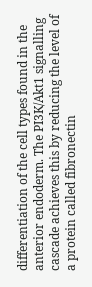differentiation of the cell types found in the anterior endoderm. The PI3K/Akt1 signalling cascade achieves this by reducing the level of a protein called fibronectin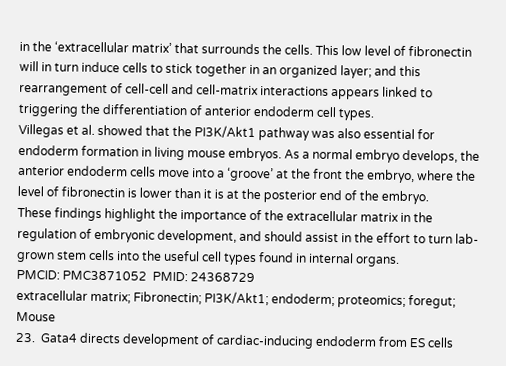in the ‘extracellular matrix’ that surrounds the cells. This low level of fibronectin will in turn induce cells to stick together in an organized layer; and this rearrangement of cell-cell and cell-matrix interactions appears linked to triggering the differentiation of anterior endoderm cell types.
Villegas et al. showed that the PI3K/Akt1 pathway was also essential for endoderm formation in living mouse embryos. As a normal embryo develops, the anterior endoderm cells move into a ‘groove’ at the front the embryo, where the level of fibronectin is lower than it is at the posterior end of the embryo.
These findings highlight the importance of the extracellular matrix in the regulation of embryonic development, and should assist in the effort to turn lab-grown stem cells into the useful cell types found in internal organs.
PMCID: PMC3871052  PMID: 24368729
extracellular matrix; Fibronectin; PI3K/Akt1; endoderm; proteomics; foregut; Mouse
23.  Gata4 directs development of cardiac-inducing endoderm from ES cells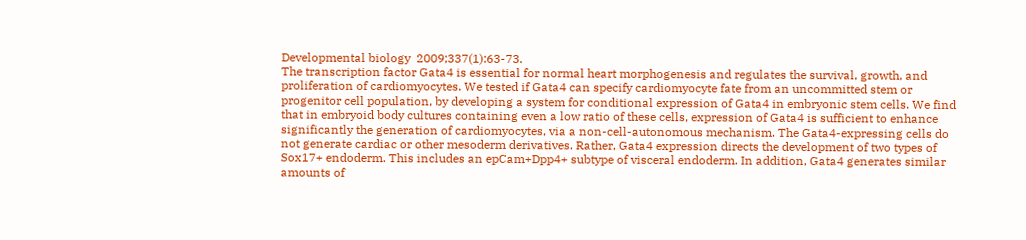Developmental biology  2009;337(1):63-73.
The transcription factor Gata4 is essential for normal heart morphogenesis and regulates the survival, growth, and proliferation of cardiomyocytes. We tested if Gata4 can specify cardiomyocyte fate from an uncommitted stem or progenitor cell population, by developing a system for conditional expression of Gata4 in embryonic stem cells. We find that in embryoid body cultures containing even a low ratio of these cells, expression of Gata4 is sufficient to enhance significantly the generation of cardiomyocytes, via a non-cell-autonomous mechanism. The Gata4-expressing cells do not generate cardiac or other mesoderm derivatives. Rather, Gata4 expression directs the development of two types of Sox17+ endoderm. This includes an epCam+Dpp4+ subtype of visceral endoderm. In addition, Gata4 generates similar amounts of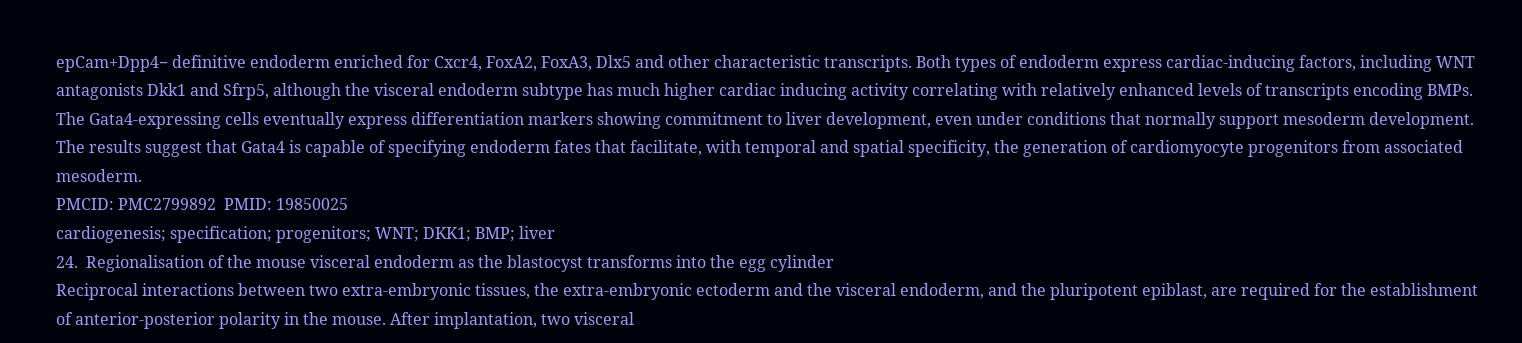epCam+Dpp4− definitive endoderm enriched for Cxcr4, FoxA2, FoxA3, Dlx5 and other characteristic transcripts. Both types of endoderm express cardiac-inducing factors, including WNT antagonists Dkk1 and Sfrp5, although the visceral endoderm subtype has much higher cardiac inducing activity correlating with relatively enhanced levels of transcripts encoding BMPs. The Gata4-expressing cells eventually express differentiation markers showing commitment to liver development, even under conditions that normally support mesoderm development. The results suggest that Gata4 is capable of specifying endoderm fates that facilitate, with temporal and spatial specificity, the generation of cardiomyocyte progenitors from associated mesoderm.
PMCID: PMC2799892  PMID: 19850025
cardiogenesis; specification; progenitors; WNT; DKK1; BMP; liver
24.  Regionalisation of the mouse visceral endoderm as the blastocyst transforms into the egg cylinder
Reciprocal interactions between two extra-embryonic tissues, the extra-embryonic ectoderm and the visceral endoderm, and the pluripotent epiblast, are required for the establishment of anterior-posterior polarity in the mouse. After implantation, two visceral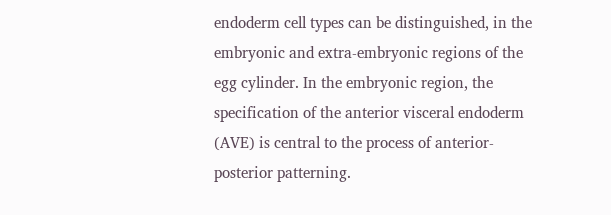endoderm cell types can be distinguished, in the embryonic and extra-embryonic regions of the egg cylinder. In the embryonic region, the specification of the anterior visceral endoderm (AVE) is central to the process of anterior-posterior patterning.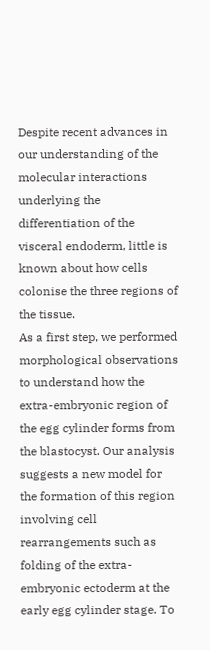Despite recent advances in our understanding of the molecular interactions underlying the differentiation of the visceral endoderm, little is known about how cells colonise the three regions of the tissue.
As a first step, we performed morphological observations to understand how the extra-embryonic region of the egg cylinder forms from the blastocyst. Our analysis suggests a new model for the formation of this region involving cell rearrangements such as folding of the extra-embryonic ectoderm at the early egg cylinder stage. To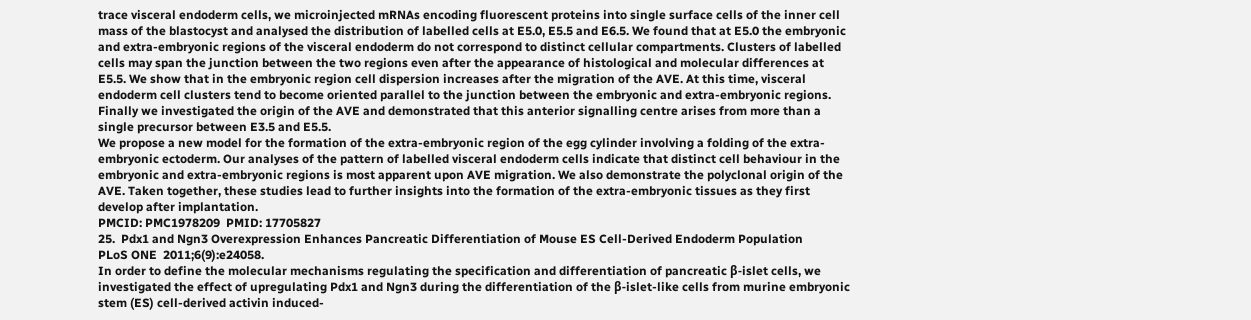trace visceral endoderm cells, we microinjected mRNAs encoding fluorescent proteins into single surface cells of the inner cell mass of the blastocyst and analysed the distribution of labelled cells at E5.0, E5.5 and E6.5. We found that at E5.0 the embryonic and extra-embryonic regions of the visceral endoderm do not correspond to distinct cellular compartments. Clusters of labelled cells may span the junction between the two regions even after the appearance of histological and molecular differences at E5.5. We show that in the embryonic region cell dispersion increases after the migration of the AVE. At this time, visceral endoderm cell clusters tend to become oriented parallel to the junction between the embryonic and extra-embryonic regions. Finally we investigated the origin of the AVE and demonstrated that this anterior signalling centre arises from more than a single precursor between E3.5 and E5.5.
We propose a new model for the formation of the extra-embryonic region of the egg cylinder involving a folding of the extra-embryonic ectoderm. Our analyses of the pattern of labelled visceral endoderm cells indicate that distinct cell behaviour in the embryonic and extra-embryonic regions is most apparent upon AVE migration. We also demonstrate the polyclonal origin of the AVE. Taken together, these studies lead to further insights into the formation of the extra-embryonic tissues as they first develop after implantation.
PMCID: PMC1978209  PMID: 17705827
25.  Pdx1 and Ngn3 Overexpression Enhances Pancreatic Differentiation of Mouse ES Cell-Derived Endoderm Population
PLoS ONE  2011;6(9):e24058.
In order to define the molecular mechanisms regulating the specification and differentiation of pancreatic β-islet cells, we investigated the effect of upregulating Pdx1 and Ngn3 during the differentiation of the β-islet-like cells from murine embryonic stem (ES) cell-derived activin induced-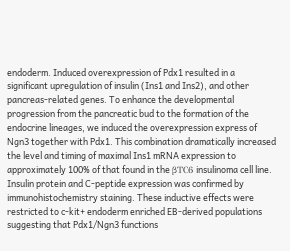endoderm. Induced overexpression of Pdx1 resulted in a significant upregulation of insulin (Ins1 and Ins2), and other pancreas-related genes. To enhance the developmental progression from the pancreatic bud to the formation of the endocrine lineages, we induced the overexpression express of Ngn3 together with Pdx1. This combination dramatically increased the level and timing of maximal Ins1 mRNA expression to approximately 100% of that found in the βTC6 insulinoma cell line. Insulin protein and C-peptide expression was confirmed by immunohistochemistry staining. These inductive effects were restricted to c-kit+ endoderm enriched EB-derived populations suggesting that Pdx1/Ngn3 functions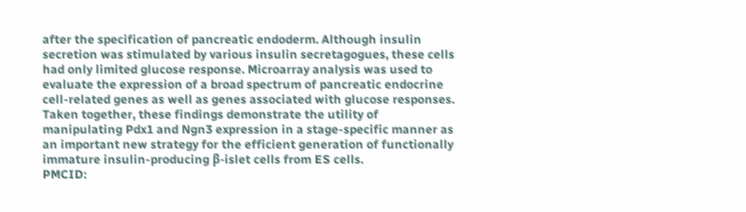after the specification of pancreatic endoderm. Although insulin secretion was stimulated by various insulin secretagogues, these cells had only limited glucose response. Microarray analysis was used to evaluate the expression of a broad spectrum of pancreatic endocrine cell-related genes as well as genes associated with glucose responses. Taken together, these findings demonstrate the utility of manipulating Pdx1 and Ngn3 expression in a stage-specific manner as an important new strategy for the efficient generation of functionally immature insulin-producing β-islet cells from ES cells.
PMCID: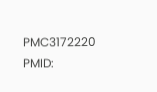PMC3172220  PMID: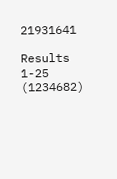21931641

Results 1-25 (1234682)